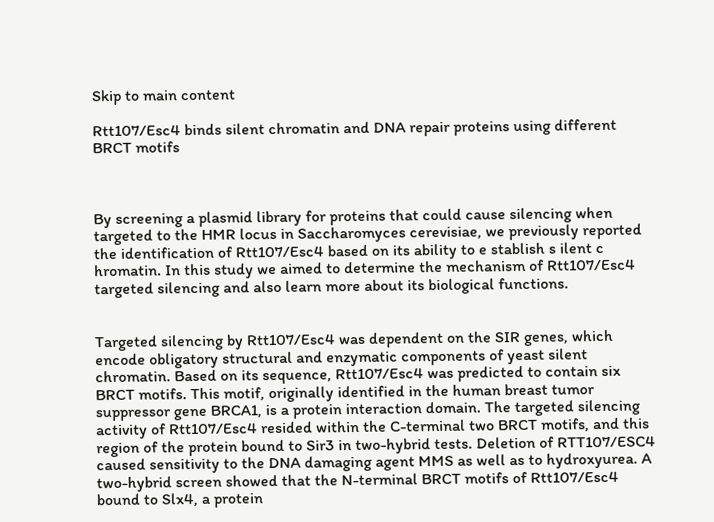Skip to main content

Rtt107/Esc4 binds silent chromatin and DNA repair proteins using different BRCT motifs



By screening a plasmid library for proteins that could cause silencing when targeted to the HMR locus in Saccharomyces cerevisiae, we previously reported the identification of Rtt107/Esc4 based on its ability to e stablish s ilent c hromatin. In this study we aimed to determine the mechanism of Rtt107/Esc4 targeted silencing and also learn more about its biological functions.


Targeted silencing by Rtt107/Esc4 was dependent on the SIR genes, which encode obligatory structural and enzymatic components of yeast silent chromatin. Based on its sequence, Rtt107/Esc4 was predicted to contain six BRCT motifs. This motif, originally identified in the human breast tumor suppressor gene BRCA1, is a protein interaction domain. The targeted silencing activity of Rtt107/Esc4 resided within the C-terminal two BRCT motifs, and this region of the protein bound to Sir3 in two-hybrid tests. Deletion of RTT107/ESC4 caused sensitivity to the DNA damaging agent MMS as well as to hydroxyurea. A two-hybrid screen showed that the N-terminal BRCT motifs of Rtt107/Esc4 bound to Slx4, a protein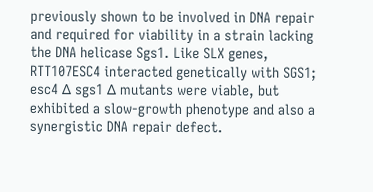previously shown to be involved in DNA repair and required for viability in a strain lacking the DNA helicase Sgs1. Like SLX genes, RTT107ESC4 interacted genetically with SGS1; esc4 Δ sgs1 Δ mutants were viable, but exhibited a slow-growth phenotype and also a synergistic DNA repair defect.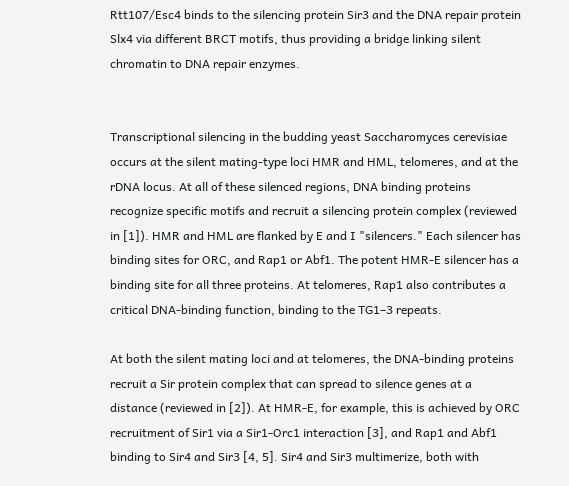Rtt107/Esc4 binds to the silencing protein Sir3 and the DNA repair protein Slx4 via different BRCT motifs, thus providing a bridge linking silent chromatin to DNA repair enzymes.


Transcriptional silencing in the budding yeast Saccharomyces cerevisiae occurs at the silent mating-type loci HMR and HML, telomeres, and at the rDNA locus. At all of these silenced regions, DNA binding proteins recognize specific motifs and recruit a silencing protein complex (reviewed in [1]). HMR and HML are flanked by E and I "silencers." Each silencer has binding sites for ORC, and Rap1 or Abf1. The potent HMR-E silencer has a binding site for all three proteins. At telomeres, Rap1 also contributes a critical DNA-binding function, binding to the TG1–3 repeats.

At both the silent mating loci and at telomeres, the DNA-binding proteins recruit a Sir protein complex that can spread to silence genes at a distance (reviewed in [2]). At HMR-E, for example, this is achieved by ORC recruitment of Sir1 via a Sir1-Orc1 interaction [3], and Rap1 and Abf1 binding to Sir4 and Sir3 [4, 5]. Sir4 and Sir3 multimerize, both with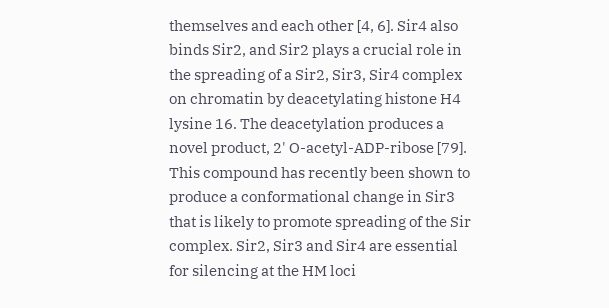themselves and each other [4, 6]. Sir4 also binds Sir2, and Sir2 plays a crucial role in the spreading of a Sir2, Sir3, Sir4 complex on chromatin by deacetylating histone H4 lysine 16. The deacetylation produces a novel product, 2' O-acetyl-ADP-ribose [79]. This compound has recently been shown to produce a conformational change in Sir3 that is likely to promote spreading of the Sir complex. Sir2, Sir3 and Sir4 are essential for silencing at the HM loci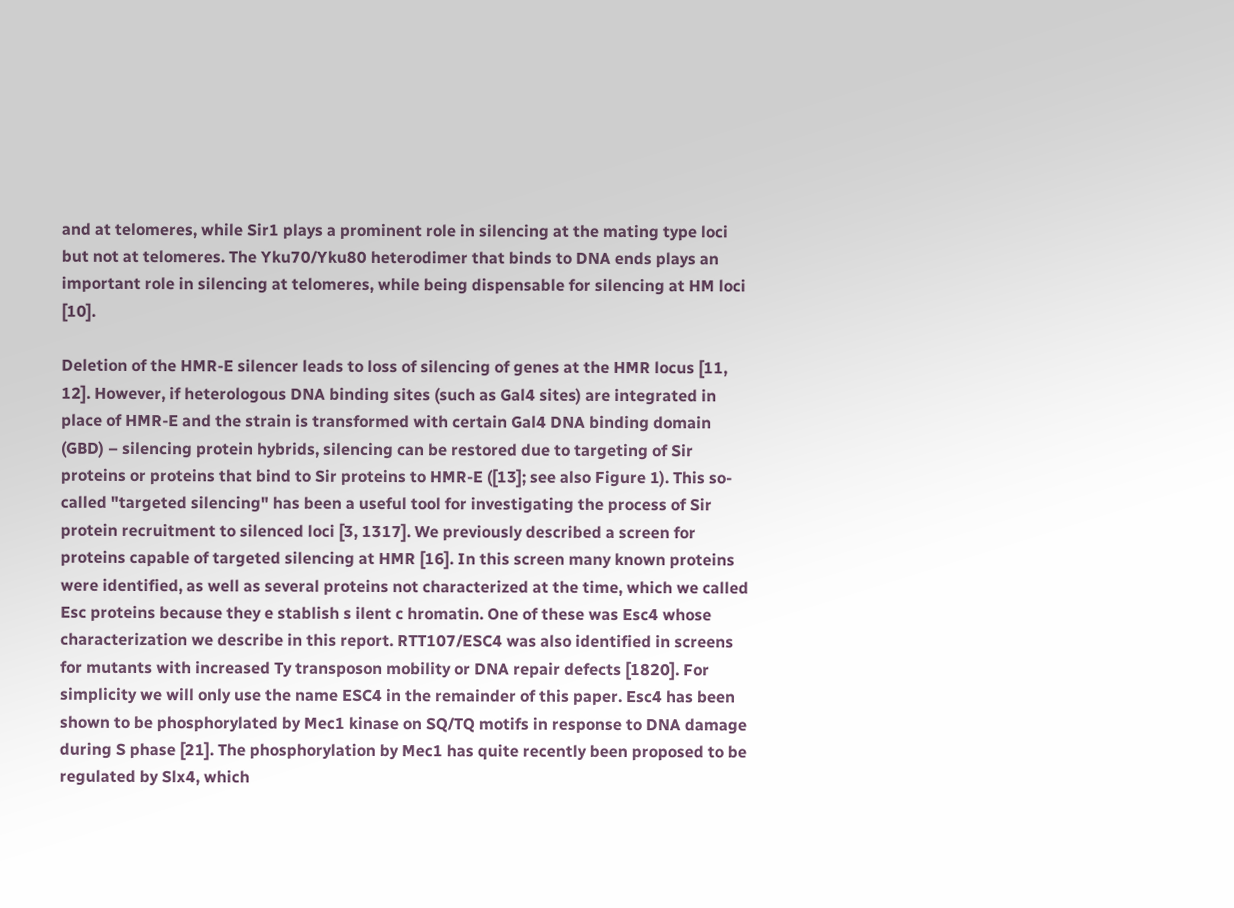and at telomeres, while Sir1 plays a prominent role in silencing at the mating type loci but not at telomeres. The Yku70/Yku80 heterodimer that binds to DNA ends plays an important role in silencing at telomeres, while being dispensable for silencing at HM loci [10].

Deletion of the HMR-E silencer leads to loss of silencing of genes at the HMR locus [11, 12]. However, if heterologous DNA binding sites (such as Gal4 sites) are integrated in place of HMR-E and the strain is transformed with certain Gal4 DNA binding domain (GBD) – silencing protein hybrids, silencing can be restored due to targeting of Sir proteins or proteins that bind to Sir proteins to HMR-E ([13]; see also Figure 1). This so-called "targeted silencing" has been a useful tool for investigating the process of Sir protein recruitment to silenced loci [3, 1317]. We previously described a screen for proteins capable of targeted silencing at HMR [16]. In this screen many known proteins were identified, as well as several proteins not characterized at the time, which we called Esc proteins because they e stablish s ilent c hromatin. One of these was Esc4 whose characterization we describe in this report. RTT107/ESC4 was also identified in screens for mutants with increased Ty transposon mobility or DNA repair defects [1820]. For simplicity we will only use the name ESC4 in the remainder of this paper. Esc4 has been shown to be phosphorylated by Mec1 kinase on SQ/TQ motifs in response to DNA damage during S phase [21]. The phosphorylation by Mec1 has quite recently been proposed to be regulated by Slx4, which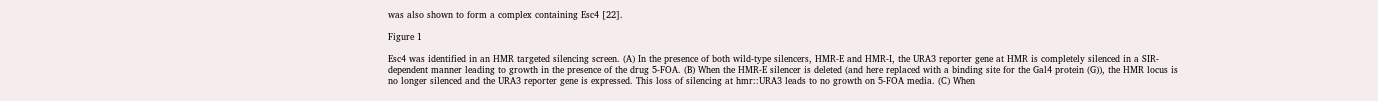was also shown to form a complex containing Esc4 [22].

Figure 1

Esc4 was identified in an HMR targeted silencing screen. (A) In the presence of both wild-type silencers, HMR-E and HMR-I, the URA3 reporter gene at HMR is completely silenced in a SIR-dependent manner leading to growth in the presence of the drug 5-FOA. (B) When the HMR-E silencer is deleted (and here replaced with a binding site for the Gal4 protein (G)), the HMR locus is no longer silenced and the URA3 reporter gene is expressed. This loss of silencing at hmr::URA3 leads to no growth on 5-FOA media. (C) When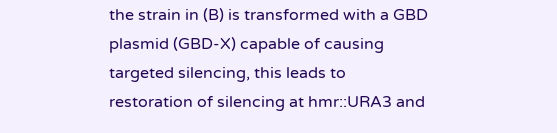the strain in (B) is transformed with a GBD plasmid (GBD-X) capable of causing targeted silencing, this leads to restoration of silencing at hmr::URA3 and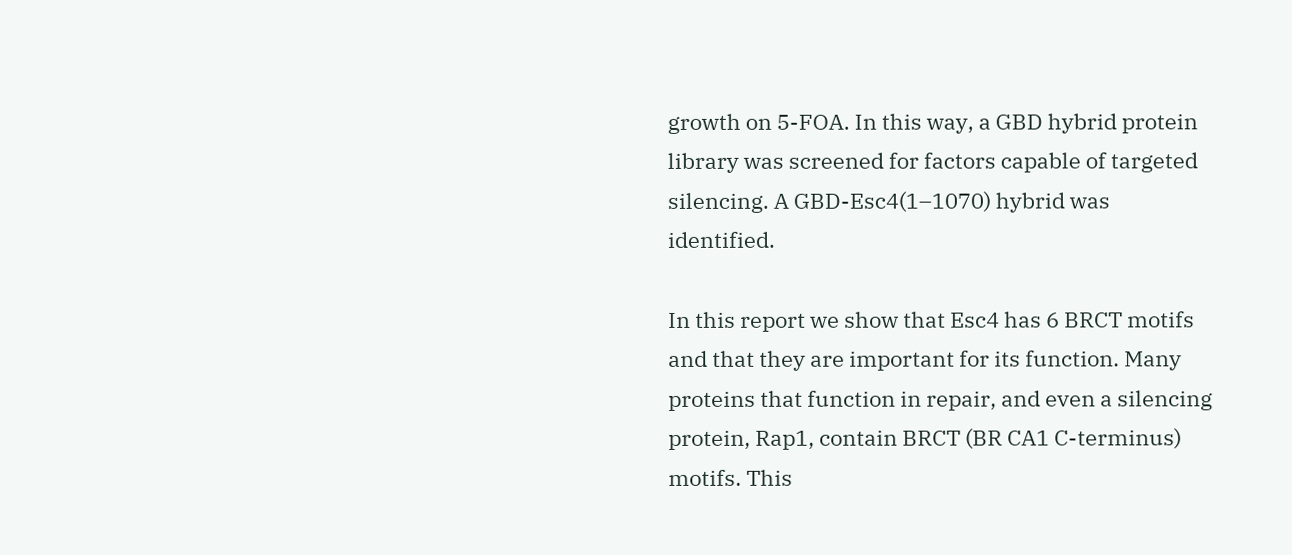growth on 5-FOA. In this way, a GBD hybrid protein library was screened for factors capable of targeted silencing. A GBD-Esc4(1–1070) hybrid was identified.

In this report we show that Esc4 has 6 BRCT motifs and that they are important for its function. Many proteins that function in repair, and even a silencing protein, Rap1, contain BRCT (BR CA1 C-terminus) motifs. This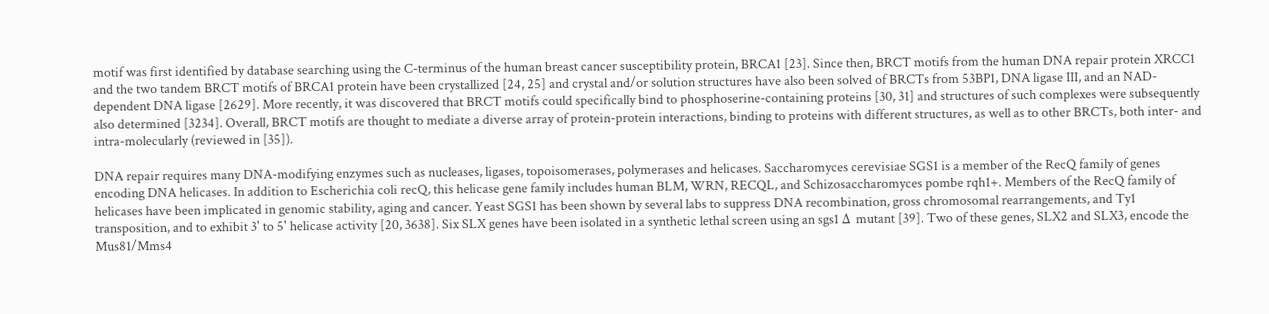motif was first identified by database searching using the C-terminus of the human breast cancer susceptibility protein, BRCA1 [23]. Since then, BRCT motifs from the human DNA repair protein XRCC1 and the two tandem BRCT motifs of BRCA1 protein have been crystallized [24, 25] and crystal and/or solution structures have also been solved of BRCTs from 53BP1, DNA ligase III, and an NAD-dependent DNA ligase [2629]. More recently, it was discovered that BRCT motifs could specifically bind to phosphoserine-containing proteins [30, 31] and structures of such complexes were subsequently also determined [3234]. Overall, BRCT motifs are thought to mediate a diverse array of protein-protein interactions, binding to proteins with different structures, as well as to other BRCTs, both inter- and intra-molecularly (reviewed in [35]).

DNA repair requires many DNA-modifying enzymes such as nucleases, ligases, topoisomerases, polymerases and helicases. Saccharomyces cerevisiae SGS1 is a member of the RecQ family of genes encoding DNA helicases. In addition to Escherichia coli recQ, this helicase gene family includes human BLM, WRN, RECQL, and Schizosaccharomyces pombe rqh1+. Members of the RecQ family of helicases have been implicated in genomic stability, aging and cancer. Yeast SGS1 has been shown by several labs to suppress DNA recombination, gross chromosomal rearrangements, and Ty1 transposition, and to exhibit 3' to 5' helicase activity [20, 3638]. Six SLX genes have been isolated in a synthetic lethal screen using an sgs1 Δ mutant [39]. Two of these genes, SLX2 and SLX3, encode the Mus81/Mms4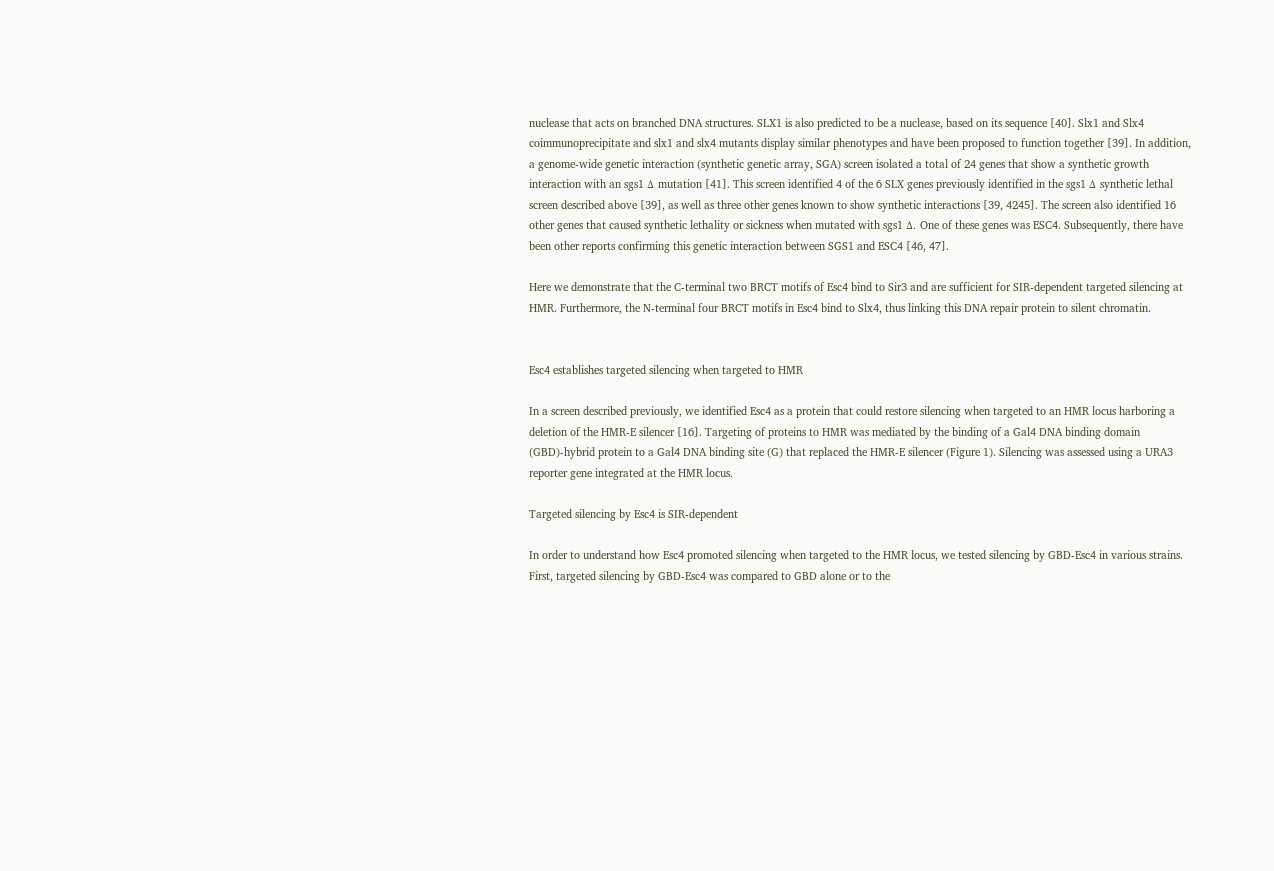nuclease that acts on branched DNA structures. SLX1 is also predicted to be a nuclease, based on its sequence [40]. Slx1 and Slx4 coimmunoprecipitate and slx1 and slx4 mutants display similar phenotypes and have been proposed to function together [39]. In addition, a genome-wide genetic interaction (synthetic genetic array, SGA) screen isolated a total of 24 genes that show a synthetic growth interaction with an sgs1 Δ mutation [41]. This screen identified 4 of the 6 SLX genes previously identified in the sgs1 Δ synthetic lethal screen described above [39], as well as three other genes known to show synthetic interactions [39, 4245]. The screen also identified 16 other genes that caused synthetic lethality or sickness when mutated with sgs1 Δ. One of these genes was ESC4. Subsequently, there have been other reports confirming this genetic interaction between SGS1 and ESC4 [46, 47].

Here we demonstrate that the C-terminal two BRCT motifs of Esc4 bind to Sir3 and are sufficient for SIR-dependent targeted silencing at HMR. Furthermore, the N-terminal four BRCT motifs in Esc4 bind to Slx4, thus linking this DNA repair protein to silent chromatin.


Esc4 establishes targeted silencing when targeted to HMR

In a screen described previously, we identified Esc4 as a protein that could restore silencing when targeted to an HMR locus harboring a deletion of the HMR-E silencer [16]. Targeting of proteins to HMR was mediated by the binding of a Gal4 DNA binding domain (GBD)-hybrid protein to a Gal4 DNA binding site (G) that replaced the HMR-E silencer (Figure 1). Silencing was assessed using a URA3 reporter gene integrated at the HMR locus.

Targeted silencing by Esc4 is SIR-dependent

In order to understand how Esc4 promoted silencing when targeted to the HMR locus, we tested silencing by GBD-Esc4 in various strains. First, targeted silencing by GBD-Esc4 was compared to GBD alone or to the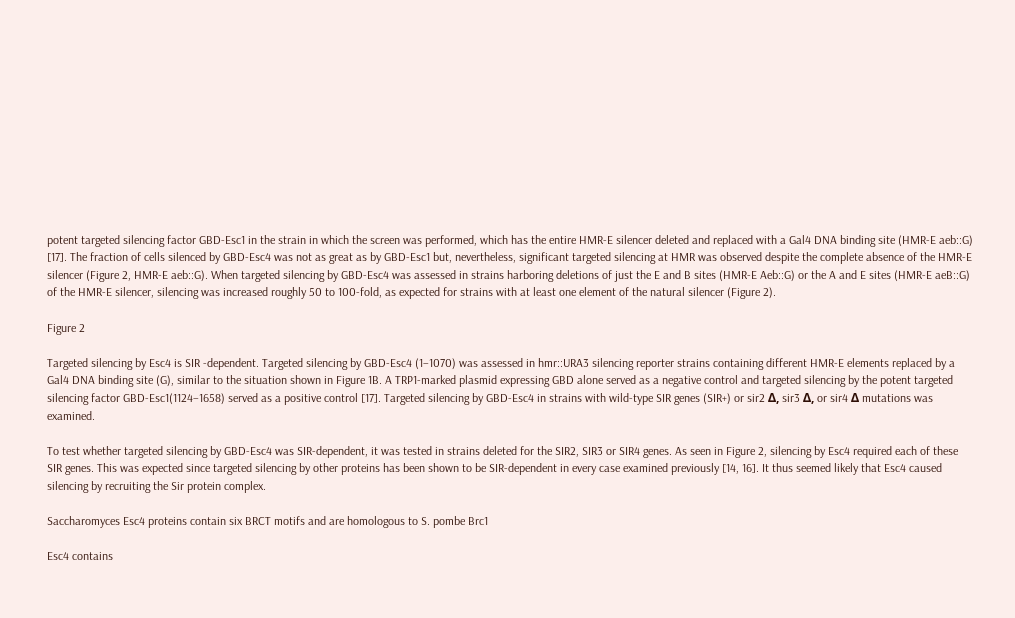potent targeted silencing factor GBD-Esc1 in the strain in which the screen was performed, which has the entire HMR-E silencer deleted and replaced with a Gal4 DNA binding site (HMR-E aeb::G) [17]. The fraction of cells silenced by GBD-Esc4 was not as great as by GBD-Esc1 but, nevertheless, significant targeted silencing at HMR was observed despite the complete absence of the HMR-E silencer (Figure 2, HMR-E aeb::G). When targeted silencing by GBD-Esc4 was assessed in strains harboring deletions of just the E and B sites (HMR-E Aeb::G) or the A and E sites (HMR-E aeB::G) of the HMR-E silencer, silencing was increased roughly 50 to 100-fold, as expected for strains with at least one element of the natural silencer (Figure 2).

Figure 2

Targeted silencing by Esc4 is SIR -dependent. Targeted silencing by GBD-Esc4 (1–1070) was assessed in hmr::URA3 silencing reporter strains containing different HMR-E elements replaced by a Gal4 DNA binding site (G), similar to the situation shown in Figure 1B. A TRP1-marked plasmid expressing GBD alone served as a negative control and targeted silencing by the potent targeted silencing factor GBD-Esc1(1124–1658) served as a positive control [17]. Targeted silencing by GBD-Esc4 in strains with wild-type SIR genes (SIR+) or sir2 Δ, sir3 Δ, or sir4 Δ mutations was examined.

To test whether targeted silencing by GBD-Esc4 was SIR-dependent, it was tested in strains deleted for the SIR2, SIR3 or SIR4 genes. As seen in Figure 2, silencing by Esc4 required each of these SIR genes. This was expected since targeted silencing by other proteins has been shown to be SIR-dependent in every case examined previously [14, 16]. It thus seemed likely that Esc4 caused silencing by recruiting the Sir protein complex.

Saccharomyces Esc4 proteins contain six BRCT motifs and are homologous to S. pombe Brc1

Esc4 contains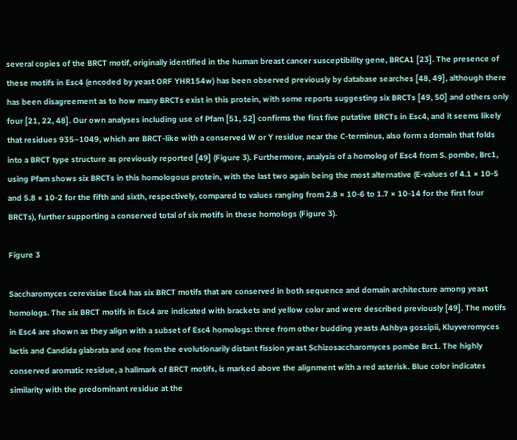several copies of the BRCT motif, originally identified in the human breast cancer susceptibility gene, BRCA1 [23]. The presence of these motifs in Esc4 (encoded by yeast ORF YHR154w) has been observed previously by database searches [48, 49], although there has been disagreement as to how many BRCTs exist in this protein, with some reports suggesting six BRCTs [49, 50] and others only four [21, 22, 48]. Our own analyses including use of Pfam [51, 52] confirms the first five putative BRCTs in Esc4, and it seems likely that residues 935–1049, which are BRCT-like with a conserved W or Y residue near the C-terminus, also form a domain that folds into a BRCT type structure as previously reported [49] (Figure 3). Furthermore, analysis of a homolog of Esc4 from S. pombe, Brc1, using Pfam shows six BRCTs in this homologous protein, with the last two again being the most alternative (E-values of 4.1 × 10-5 and 5.8 × 10-2 for the fifth and sixth, respectively, compared to values ranging from 2.8 × 10-6 to 1.7 × 10-14 for the first four BRCTs), further supporting a conserved total of six motifs in these homologs (Figure 3).

Figure 3

Saccharomyces cerevisiae Esc4 has six BRCT motifs that are conserved in both sequence and domain architecture among yeast homologs. The six BRCT motifs in Esc4 are indicated with brackets and yellow color and were described previously [49]. The motifs in Esc4 are shown as they align with a subset of Esc4 homologs: three from other budding yeasts Ashbya gossipii, Kluyveromyces lactis and Candida glabrata and one from the evolutionarily distant fission yeast Schizosaccharomyces pombe Brc1. The highly conserved aromatic residue, a hallmark of BRCT motifs, is marked above the alignment with a red asterisk. Blue color indicates similarity with the predominant residue at the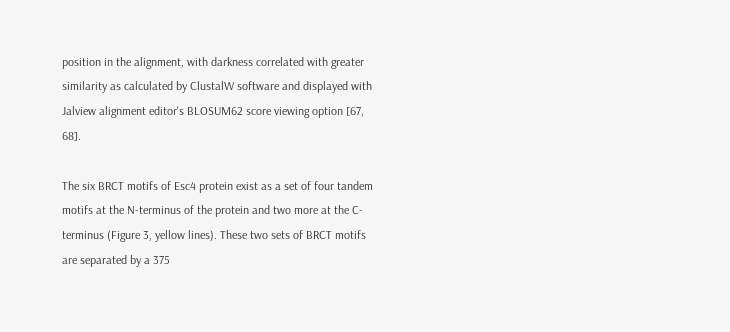position in the alignment, with darkness correlated with greater similarity as calculated by ClustalW software and displayed with Jalview alignment editor's BLOSUM62 score viewing option [67, 68].

The six BRCT motifs of Esc4 protein exist as a set of four tandem motifs at the N-terminus of the protein and two more at the C-terminus (Figure 3, yellow lines). These two sets of BRCT motifs are separated by a 375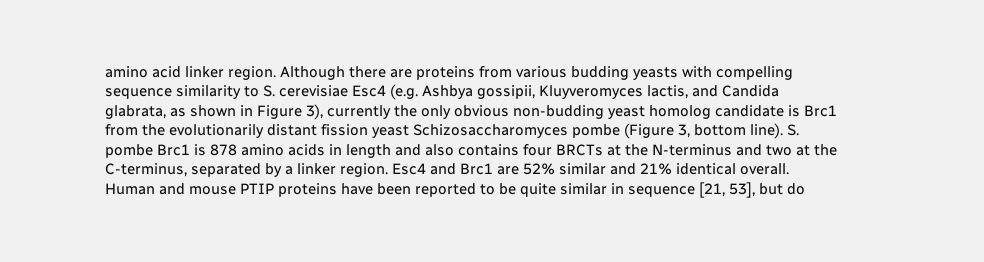amino acid linker region. Although there are proteins from various budding yeasts with compelling sequence similarity to S. cerevisiae Esc4 (e.g. Ashbya gossipii, Kluyveromyces lactis, and Candida glabrata, as shown in Figure 3), currently the only obvious non-budding yeast homolog candidate is Brc1 from the evolutionarily distant fission yeast Schizosaccharomyces pombe (Figure 3, bottom line). S. pombe Brc1 is 878 amino acids in length and also contains four BRCTs at the N-terminus and two at the C-terminus, separated by a linker region. Esc4 and Brc1 are 52% similar and 21% identical overall. Human and mouse PTIP proteins have been reported to be quite similar in sequence [21, 53], but do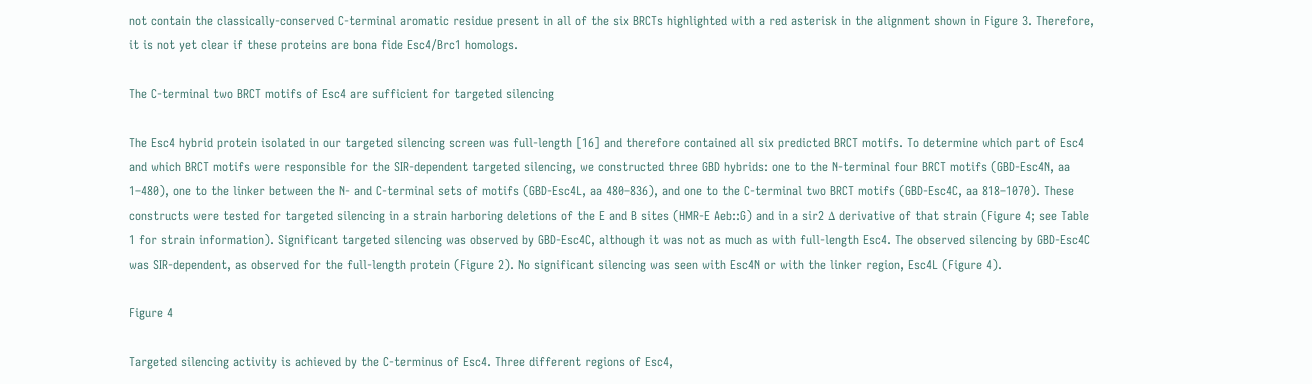not contain the classically-conserved C-terminal aromatic residue present in all of the six BRCTs highlighted with a red asterisk in the alignment shown in Figure 3. Therefore, it is not yet clear if these proteins are bona fide Esc4/Brc1 homologs.

The C-terminal two BRCT motifs of Esc4 are sufficient for targeted silencing

The Esc4 hybrid protein isolated in our targeted silencing screen was full-length [16] and therefore contained all six predicted BRCT motifs. To determine which part of Esc4 and which BRCT motifs were responsible for the SIR-dependent targeted silencing, we constructed three GBD hybrids: one to the N-terminal four BRCT motifs (GBD-Esc4N, aa 1–480), one to the linker between the N- and C-terminal sets of motifs (GBD-Esc4L, aa 480–836), and one to the C-terminal two BRCT motifs (GBD-Esc4C, aa 818–1070). These constructs were tested for targeted silencing in a strain harboring deletions of the E and B sites (HMR-E Aeb::G) and in a sir2 Δ derivative of that strain (Figure 4; see Table 1 for strain information). Significant targeted silencing was observed by GBD-Esc4C, although it was not as much as with full-length Esc4. The observed silencing by GBD-Esc4C was SIR-dependent, as observed for the full-length protein (Figure 2). No significant silencing was seen with Esc4N or with the linker region, Esc4L (Figure 4).

Figure 4

Targeted silencing activity is achieved by the C-terminus of Esc4. Three different regions of Esc4,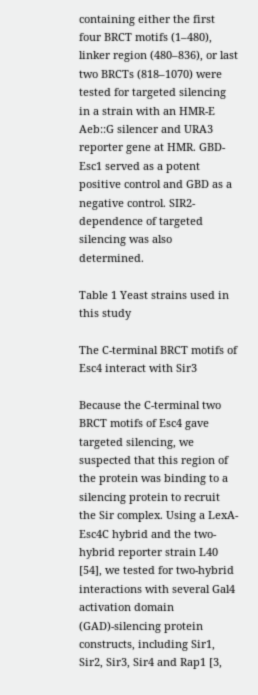containing either the first four BRCT motifs (1–480), linker region (480–836), or last two BRCTs (818–1070) were tested for targeted silencing in a strain with an HMR-E Aeb::G silencer and URA3 reporter gene at HMR. GBD-Esc1 served as a potent positive control and GBD as a negative control. SIR2-dependence of targeted silencing was also determined.

Table 1 Yeast strains used in this study

The C-terminal BRCT motifs of Esc4 interact with Sir3

Because the C-terminal two BRCT motifs of Esc4 gave targeted silencing, we suspected that this region of the protein was binding to a silencing protein to recruit the Sir complex. Using a LexA-Esc4C hybrid and the two-hybrid reporter strain L40 [54], we tested for two-hybrid interactions with several Gal4 activation domain (GAD)-silencing protein constructs, including Sir1, Sir2, Sir3, Sir4 and Rap1 [3,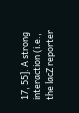17, 55]. A strong interaction (i.e., the lacZ reporter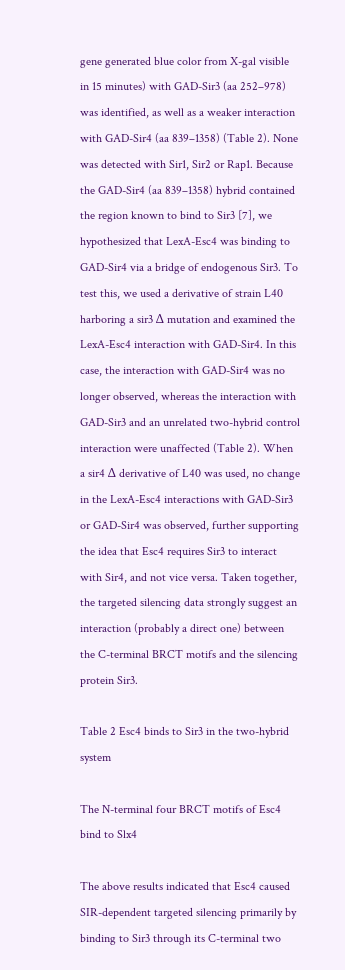gene generated blue color from X-gal visible in 15 minutes) with GAD-Sir3 (aa 252–978) was identified, as well as a weaker interaction with GAD-Sir4 (aa 839–1358) (Table 2). None was detected with Sir1, Sir2 or Rap1. Because the GAD-Sir4 (aa 839–1358) hybrid contained the region known to bind to Sir3 [7], we hypothesized that LexA-Esc4 was binding to GAD-Sir4 via a bridge of endogenous Sir3. To test this, we used a derivative of strain L40 harboring a sir3 Δ mutation and examined the LexA-Esc4 interaction with GAD-Sir4. In this case, the interaction with GAD-Sir4 was no longer observed, whereas the interaction with GAD-Sir3 and an unrelated two-hybrid control interaction were unaffected (Table 2). When a sir4 Δ derivative of L40 was used, no change in the LexA-Esc4 interactions with GAD-Sir3 or GAD-Sir4 was observed, further supporting the idea that Esc4 requires Sir3 to interact with Sir4, and not vice versa. Taken together, the targeted silencing data strongly suggest an interaction (probably a direct one) between the C-terminal BRCT motifs and the silencing protein Sir3.

Table 2 Esc4 binds to Sir3 in the two-hybrid system

The N-terminal four BRCT motifs of Esc4 bind to Slx4

The above results indicated that Esc4 caused SIR-dependent targeted silencing primarily by binding to Sir3 through its C-terminal two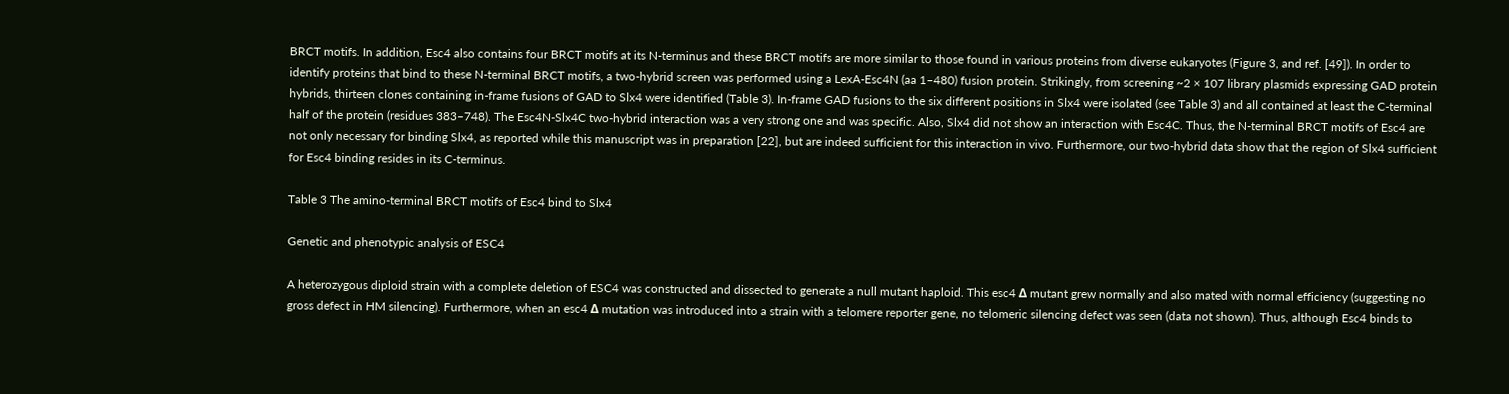BRCT motifs. In addition, Esc4 also contains four BRCT motifs at its N-terminus and these BRCT motifs are more similar to those found in various proteins from diverse eukaryotes (Figure 3, and ref. [49]). In order to identify proteins that bind to these N-terminal BRCT motifs, a two-hybrid screen was performed using a LexA-Esc4N (aa 1–480) fusion protein. Strikingly, from screening ~2 × 107 library plasmids expressing GAD protein hybrids, thirteen clones containing in-frame fusions of GAD to Slx4 were identified (Table 3). In-frame GAD fusions to the six different positions in Slx4 were isolated (see Table 3) and all contained at least the C-terminal half of the protein (residues 383–748). The Esc4N-Slx4C two-hybrid interaction was a very strong one and was specific. Also, Slx4 did not show an interaction with Esc4C. Thus, the N-terminal BRCT motifs of Esc4 are not only necessary for binding Slx4, as reported while this manuscript was in preparation [22], but are indeed sufficient for this interaction in vivo. Furthermore, our two-hybrid data show that the region of Slx4 sufficient for Esc4 binding resides in its C-terminus.

Table 3 The amino-terminal BRCT motifs of Esc4 bind to Slx4

Genetic and phenotypic analysis of ESC4

A heterozygous diploid strain with a complete deletion of ESC4 was constructed and dissected to generate a null mutant haploid. This esc4 Δ mutant grew normally and also mated with normal efficiency (suggesting no gross defect in HM silencing). Furthermore, when an esc4 Δ mutation was introduced into a strain with a telomere reporter gene, no telomeric silencing defect was seen (data not shown). Thus, although Esc4 binds to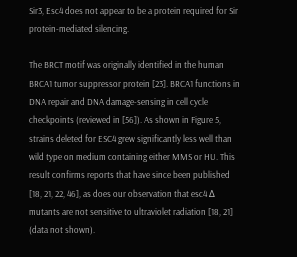Sir3, Esc4 does not appear to be a protein required for Sir protein-mediated silencing.

The BRCT motif was originally identified in the human BRCA1 tumor suppressor protein [23]. BRCA1 functions in DNA repair and DNA damage-sensing in cell cycle checkpoints (reviewed in [56]). As shown in Figure 5, strains deleted for ESC4 grew significantly less well than wild type on medium containing either MMS or HU. This result confirms reports that have since been published [18, 21, 22, 46], as does our observation that esc4 Δ mutants are not sensitive to ultraviolet radiation [18, 21] (data not shown).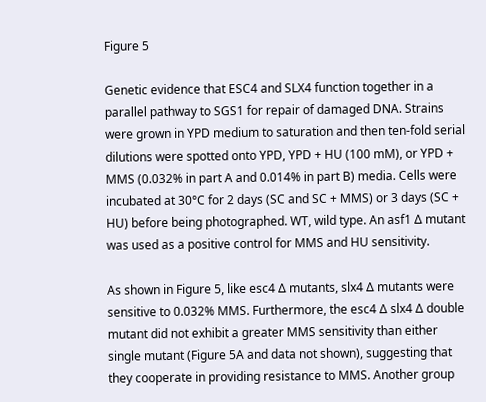Figure 5

Genetic evidence that ESC4 and SLX4 function together in a parallel pathway to SGS1 for repair of damaged DNA. Strains were grown in YPD medium to saturation and then ten-fold serial dilutions were spotted onto YPD, YPD + HU (100 mM), or YPD + MMS (0.032% in part A and 0.014% in part B) media. Cells were incubated at 30°C for 2 days (SC and SC + MMS) or 3 days (SC + HU) before being photographed. WT, wild type. An asf1 Δ mutant was used as a positive control for MMS and HU sensitivity.

As shown in Figure 5, like esc4 Δ mutants, slx4 Δ mutants were sensitive to 0.032% MMS. Furthermore, the esc4 Δ slx4 Δ double mutant did not exhibit a greater MMS sensitivity than either single mutant (Figure 5A and data not shown), suggesting that they cooperate in providing resistance to MMS. Another group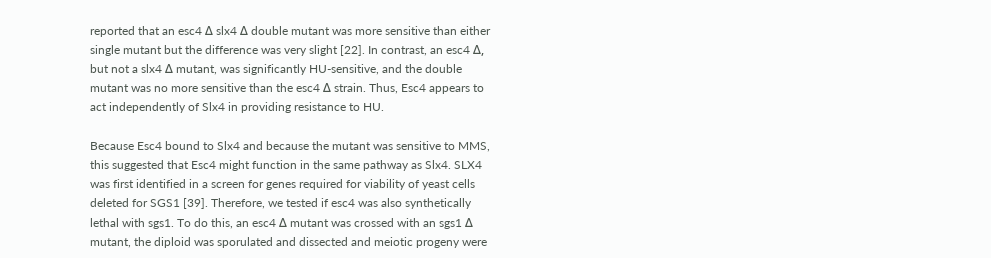reported that an esc4 Δ slx4 Δ double mutant was more sensitive than either single mutant but the difference was very slight [22]. In contrast, an esc4 Δ, but not a slx4 Δ mutant, was significantly HU-sensitive, and the double mutant was no more sensitive than the esc4 Δ strain. Thus, Esc4 appears to act independently of Slx4 in providing resistance to HU.

Because Esc4 bound to Slx4 and because the mutant was sensitive to MMS, this suggested that Esc4 might function in the same pathway as Slx4. SLX4 was first identified in a screen for genes required for viability of yeast cells deleted for SGS1 [39]. Therefore, we tested if esc4 was also synthetically lethal with sgs1. To do this, an esc4 Δ mutant was crossed with an sgs1 Δ mutant, the diploid was sporulated and dissected and meiotic progeny were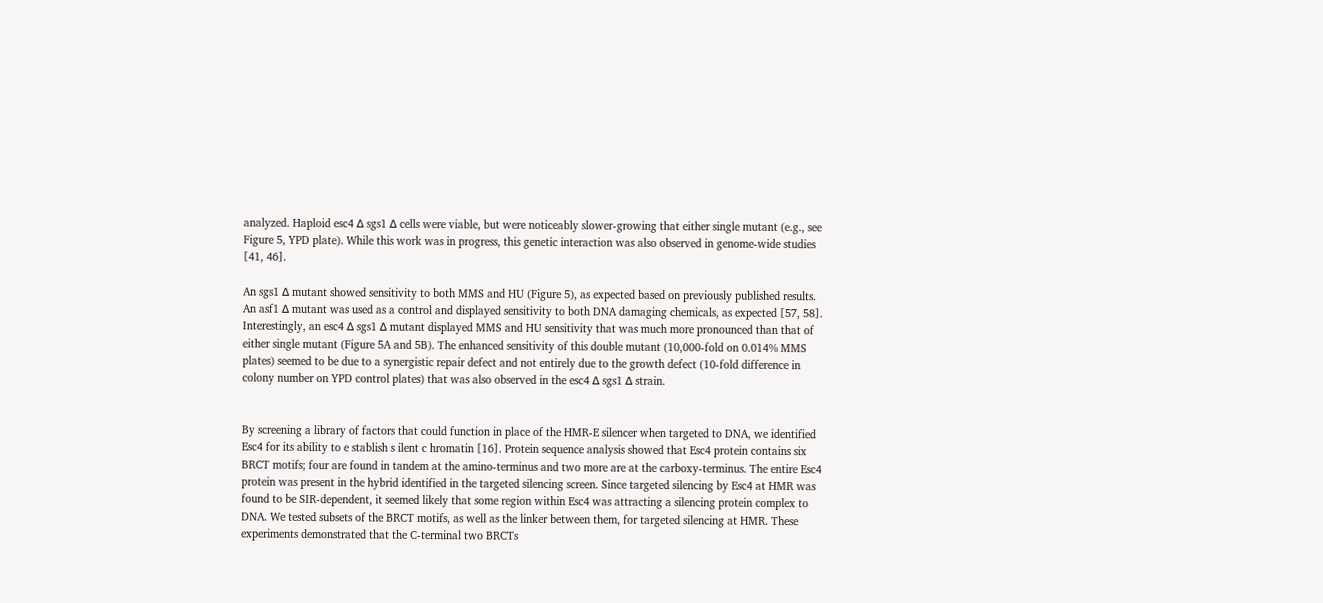analyzed. Haploid esc4 Δ sgs1 Δ cells were viable, but were noticeably slower-growing that either single mutant (e.g., see Figure 5, YPD plate). While this work was in progress, this genetic interaction was also observed in genome-wide studies [41, 46].

An sgs1 Δ mutant showed sensitivity to both MMS and HU (Figure 5), as expected based on previously published results. An asf1 Δ mutant was used as a control and displayed sensitivity to both DNA damaging chemicals, as expected [57, 58]. Interestingly, an esc4 Δ sgs1 Δ mutant displayed MMS and HU sensitivity that was much more pronounced than that of either single mutant (Figure 5A and 5B). The enhanced sensitivity of this double mutant (10,000-fold on 0.014% MMS plates) seemed to be due to a synergistic repair defect and not entirely due to the growth defect (10-fold difference in colony number on YPD control plates) that was also observed in the esc4 Δ sgs1 Δ strain.


By screening a library of factors that could function in place of the HMR-E silencer when targeted to DNA, we identified Esc4 for its ability to e stablish s ilent c hromatin [16]. Protein sequence analysis showed that Esc4 protein contains six BRCT motifs; four are found in tandem at the amino-terminus and two more are at the carboxy-terminus. The entire Esc4 protein was present in the hybrid identified in the targeted silencing screen. Since targeted silencing by Esc4 at HMR was found to be SIR-dependent, it seemed likely that some region within Esc4 was attracting a silencing protein complex to DNA. We tested subsets of the BRCT motifs, as well as the linker between them, for targeted silencing at HMR. These experiments demonstrated that the C-terminal two BRCTs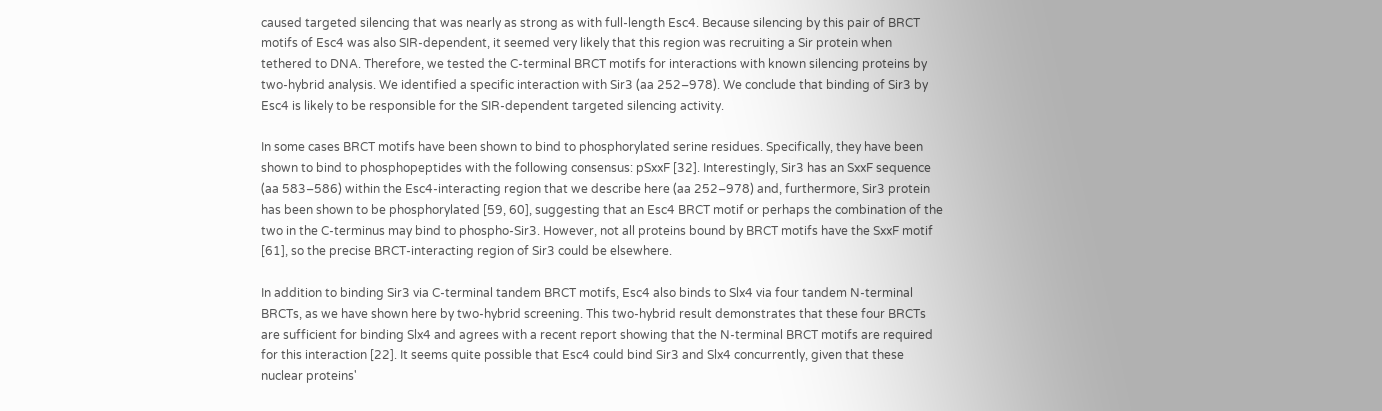caused targeted silencing that was nearly as strong as with full-length Esc4. Because silencing by this pair of BRCT motifs of Esc4 was also SIR-dependent, it seemed very likely that this region was recruiting a Sir protein when tethered to DNA. Therefore, we tested the C-terminal BRCT motifs for interactions with known silencing proteins by two-hybrid analysis. We identified a specific interaction with Sir3 (aa 252–978). We conclude that binding of Sir3 by Esc4 is likely to be responsible for the SIR-dependent targeted silencing activity.

In some cases BRCT motifs have been shown to bind to phosphorylated serine residues. Specifically, they have been shown to bind to phosphopeptides with the following consensus: pSxxF [32]. Interestingly, Sir3 has an SxxF sequence (aa 583–586) within the Esc4-interacting region that we describe here (aa 252–978) and, furthermore, Sir3 protein has been shown to be phosphorylated [59, 60], suggesting that an Esc4 BRCT motif or perhaps the combination of the two in the C-terminus may bind to phospho-Sir3. However, not all proteins bound by BRCT motifs have the SxxF motif [61], so the precise BRCT-interacting region of Sir3 could be elsewhere.

In addition to binding Sir3 via C-terminal tandem BRCT motifs, Esc4 also binds to Slx4 via four tandem N-terminal BRCTs, as we have shown here by two-hybrid screening. This two-hybrid result demonstrates that these four BRCTs are sufficient for binding Slx4 and agrees with a recent report showing that the N-terminal BRCT motifs are required for this interaction [22]. It seems quite possible that Esc4 could bind Sir3 and Slx4 concurrently, given that these nuclear proteins'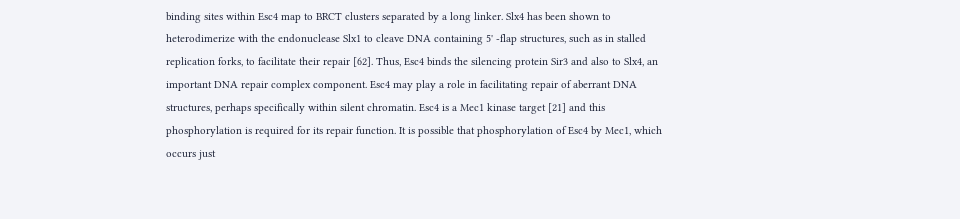binding sites within Esc4 map to BRCT clusters separated by a long linker. Slx4 has been shown to heterodimerize with the endonuclease Slx1 to cleave DNA containing 5' -flap structures, such as in stalled replication forks, to facilitate their repair [62]. Thus, Esc4 binds the silencing protein Sir3 and also to Slx4, an important DNA repair complex component. Esc4 may play a role in facilitating repair of aberrant DNA structures, perhaps specifically within silent chromatin. Esc4 is a Mec1 kinase target [21] and this phosphorylation is required for its repair function. It is possible that phosphorylation of Esc4 by Mec1, which occurs just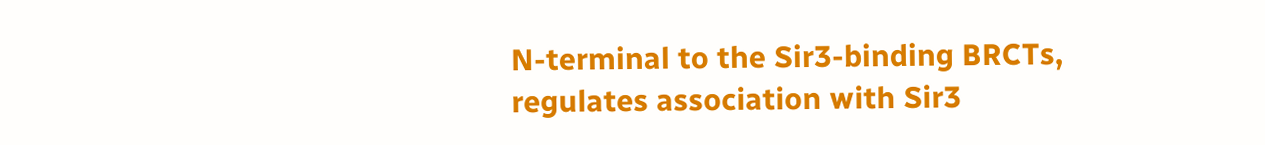N-terminal to the Sir3-binding BRCTs, regulates association with Sir3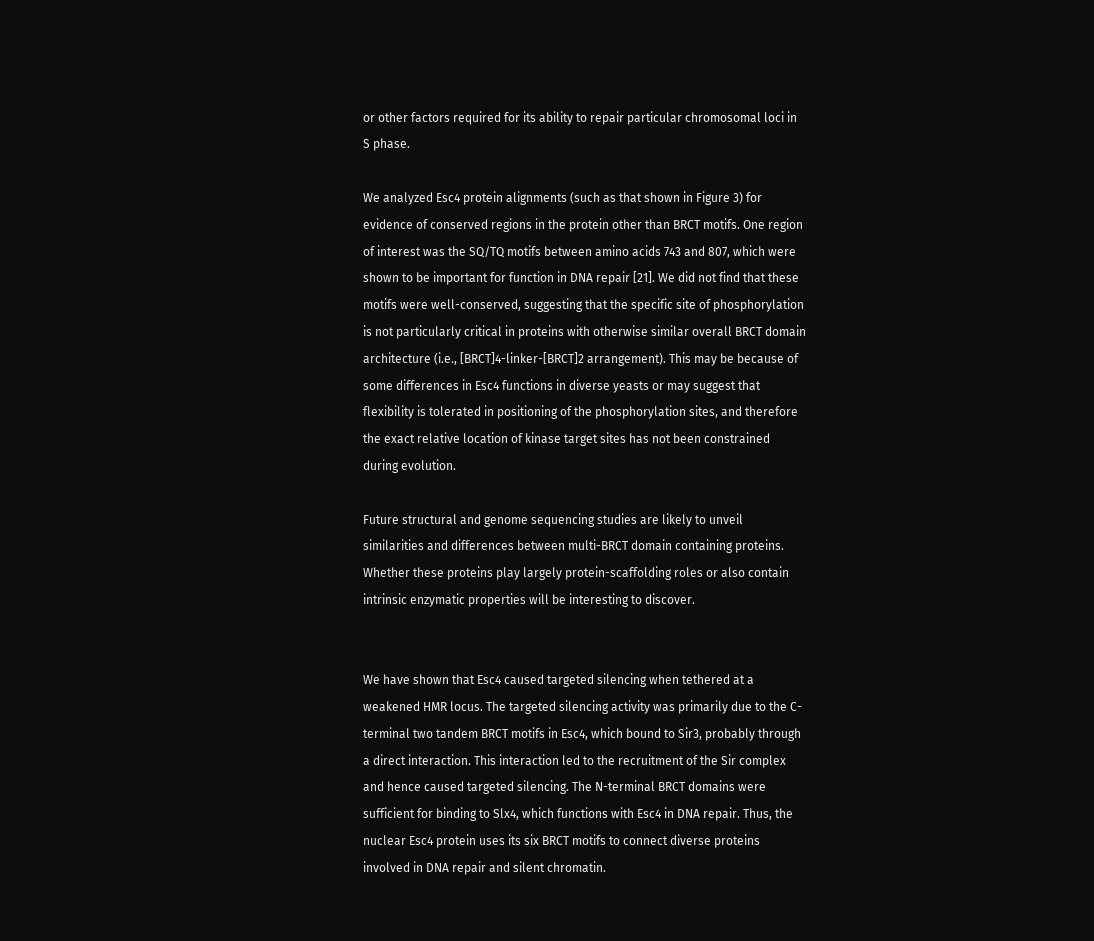or other factors required for its ability to repair particular chromosomal loci in S phase.

We analyzed Esc4 protein alignments (such as that shown in Figure 3) for evidence of conserved regions in the protein other than BRCT motifs. One region of interest was the SQ/TQ motifs between amino acids 743 and 807, which were shown to be important for function in DNA repair [21]. We did not find that these motifs were well-conserved, suggesting that the specific site of phosphorylation is not particularly critical in proteins with otherwise similar overall BRCT domain architecture (i.e., [BRCT]4-linker-[BRCT]2 arrangement). This may be because of some differences in Esc4 functions in diverse yeasts or may suggest that flexibility is tolerated in positioning of the phosphorylation sites, and therefore the exact relative location of kinase target sites has not been constrained during evolution.

Future structural and genome sequencing studies are likely to unveil similarities and differences between multi-BRCT domain containing proteins. Whether these proteins play largely protein-scaffolding roles or also contain intrinsic enzymatic properties will be interesting to discover.


We have shown that Esc4 caused targeted silencing when tethered at a weakened HMR locus. The targeted silencing activity was primarily due to the C-terminal two tandem BRCT motifs in Esc4, which bound to Sir3, probably through a direct interaction. This interaction led to the recruitment of the Sir complex and hence caused targeted silencing. The N-terminal BRCT domains were sufficient for binding to Slx4, which functions with Esc4 in DNA repair. Thus, the nuclear Esc4 protein uses its six BRCT motifs to connect diverse proteins involved in DNA repair and silent chromatin.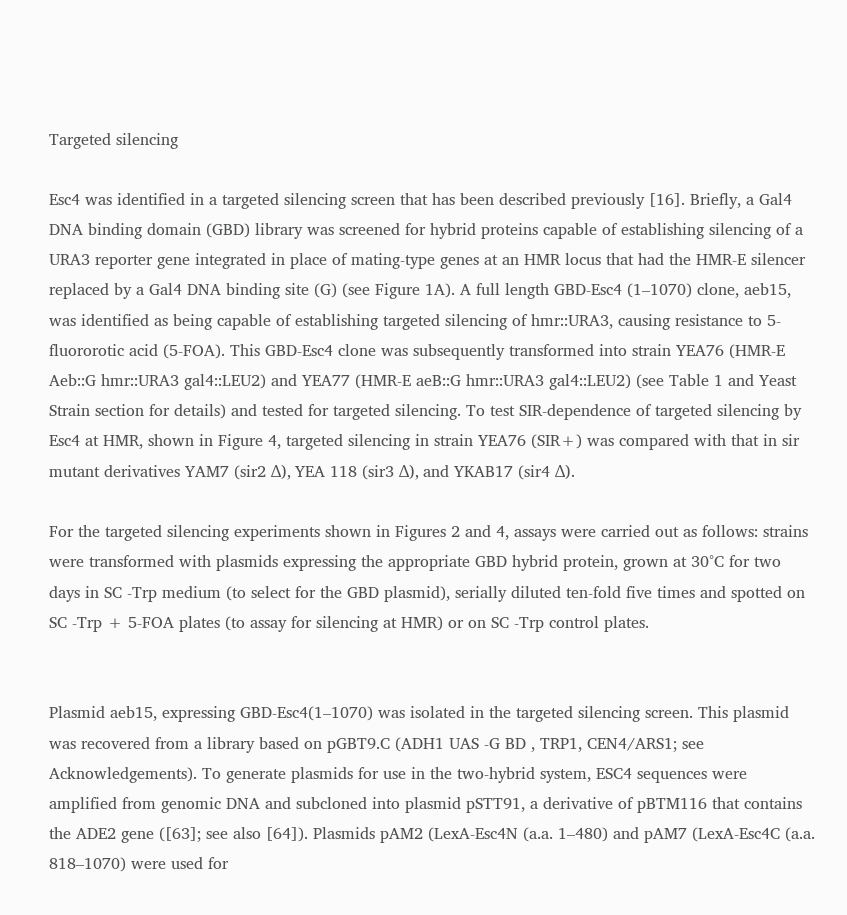Targeted silencing

Esc4 was identified in a targeted silencing screen that has been described previously [16]. Briefly, a Gal4 DNA binding domain (GBD) library was screened for hybrid proteins capable of establishing silencing of a URA3 reporter gene integrated in place of mating-type genes at an HMR locus that had the HMR-E silencer replaced by a Gal4 DNA binding site (G) (see Figure 1A). A full length GBD-Esc4 (1–1070) clone, aeb15, was identified as being capable of establishing targeted silencing of hmr::URA3, causing resistance to 5-fluororotic acid (5-FOA). This GBD-Esc4 clone was subsequently transformed into strain YEA76 (HMR-E Aeb::G hmr::URA3 gal4::LEU2) and YEA77 (HMR-E aeB::G hmr::URA3 gal4::LEU2) (see Table 1 and Yeast Strain section for details) and tested for targeted silencing. To test SIR-dependence of targeted silencing by Esc4 at HMR, shown in Figure 4, targeted silencing in strain YEA76 (SIR+) was compared with that in sir mutant derivatives YAM7 (sir2 Δ), YEA 118 (sir3 Δ), and YKAB17 (sir4 Δ).

For the targeted silencing experiments shown in Figures 2 and 4, assays were carried out as follows: strains were transformed with plasmids expressing the appropriate GBD hybrid protein, grown at 30°C for two days in SC -Trp medium (to select for the GBD plasmid), serially diluted ten-fold five times and spotted on SC -Trp + 5-FOA plates (to assay for silencing at HMR) or on SC -Trp control plates.


Plasmid aeb15, expressing GBD-Esc4(1–1070) was isolated in the targeted silencing screen. This plasmid was recovered from a library based on pGBT9.C (ADH1 UAS -G BD , TRP1, CEN4/ARS1; see Acknowledgements). To generate plasmids for use in the two-hybrid system, ESC4 sequences were amplified from genomic DNA and subcloned into plasmid pSTT91, a derivative of pBTM116 that contains the ADE2 gene ([63]; see also [64]). Plasmids pAM2 (LexA-Esc4N (a.a. 1–480) and pAM7 (LexA-Esc4C (a.a. 818–1070) were used for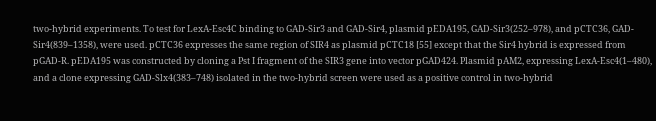two-hybrid experiments. To test for LexA-Esc4C binding to GAD-Sir3 and GAD-Sir4, plasmid pEDA195, GAD-Sir3(252–978), and pCTC36, GAD-Sir4(839–1358), were used. pCTC36 expresses the same region of SIR4 as plasmid pCTC18 [55] except that the Sir4 hybrid is expressed from pGAD-R. pEDA195 was constructed by cloning a Pst I fragment of the SIR3 gene into vector pGAD424. Plasmid pAM2, expressing LexA-Esc4(1–480), and a clone expressing GAD-Slx4(383–748) isolated in the two-hybrid screen were used as a positive control in two-hybrid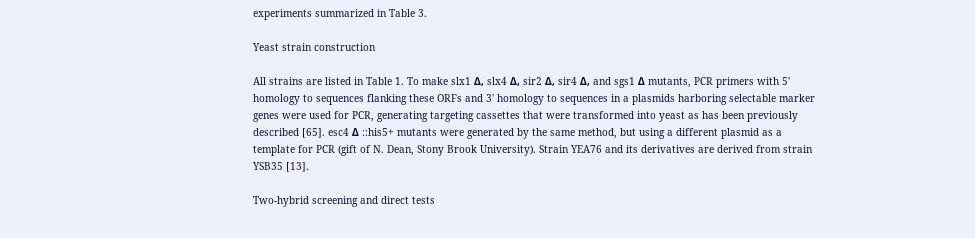experiments summarized in Table 3.

Yeast strain construction

All strains are listed in Table 1. To make slx1 Δ, slx4 Δ, sir2 Δ, sir4 Δ, and sgs1 Δ mutants, PCR primers with 5' homology to sequences flanking these ORFs and 3' homology to sequences in a plasmids harboring selectable marker genes were used for PCR, generating targeting cassettes that were transformed into yeast as has been previously described [65]. esc4 Δ ::his5+ mutants were generated by the same method, but using a different plasmid as a template for PCR (gift of N. Dean, Stony Brook University). Strain YEA76 and its derivatives are derived from strain YSB35 [13].

Two-hybrid screening and direct tests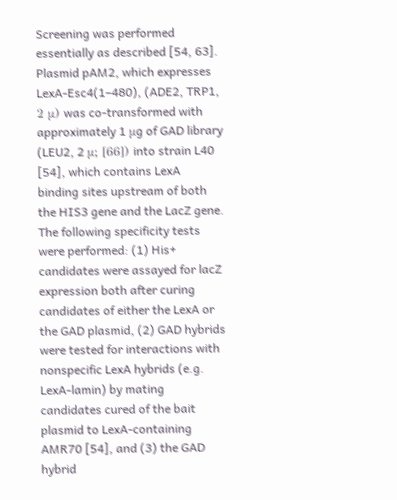Screening was performed essentially as described [54, 63]. Plasmid pAM2, which expresses LexA-Esc4(1–480), (ADE2, TRP1, 2 μ) was co-transformed with approximately 1 μg of GAD library (LEU2, 2 μ; [66]) into strain L40 [54], which contains LexA binding sites upstream of both the HIS3 gene and the LacZ gene. The following specificity tests were performed: (1) His+ candidates were assayed for lacZ expression both after curing candidates of either the LexA or the GAD plasmid, (2) GAD hybrids were tested for interactions with nonspecific LexA hybrids (e.g. LexA-lamin) by mating candidates cured of the bait plasmid to LexA-containing AMR70 [54], and (3) the GAD hybrid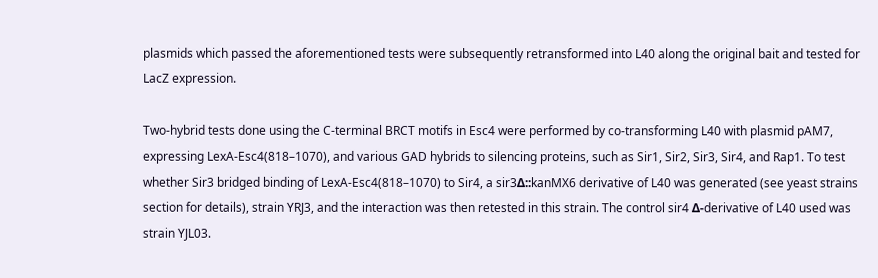plasmids which passed the aforementioned tests were subsequently retransformed into L40 along the original bait and tested for LacZ expression.

Two-hybrid tests done using the C-terminal BRCT motifs in Esc4 were performed by co-transforming L40 with plasmid pAM7, expressing LexA-Esc4(818–1070), and various GAD hybrids to silencing proteins, such as Sir1, Sir2, Sir3, Sir4, and Rap1. To test whether Sir3 bridged binding of LexA-Esc4(818–1070) to Sir4, a sir3Δ::kanMX6 derivative of L40 was generated (see yeast strains section for details), strain YRJ3, and the interaction was then retested in this strain. The control sir4 Δ-derivative of L40 used was strain YJL03.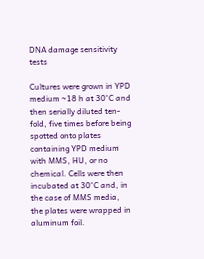DNA damage sensitivity tests

Cultures were grown in YPD medium ~18 h at 30°C and then serially diluted ten-fold, five times before being spotted onto plates containing YPD medium with MMS, HU, or no chemical. Cells were then incubated at 30°C and, in the case of MMS media, the plates were wrapped in aluminum foil.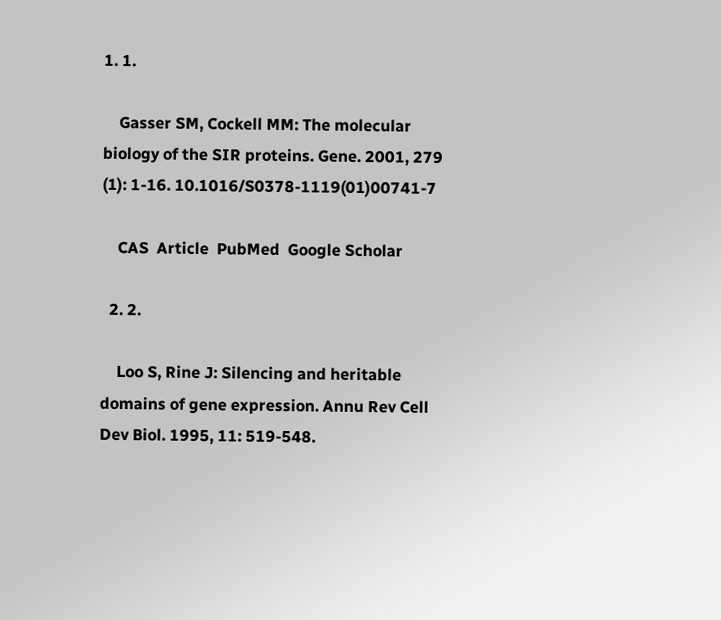1. 1.

    Gasser SM, Cockell MM: The molecular biology of the SIR proteins. Gene. 2001, 279 (1): 1-16. 10.1016/S0378-1119(01)00741-7

    CAS  Article  PubMed  Google Scholar

  2. 2.

    Loo S, Rine J: Silencing and heritable domains of gene expression. Annu Rev Cell Dev Biol. 1995, 11: 519-548.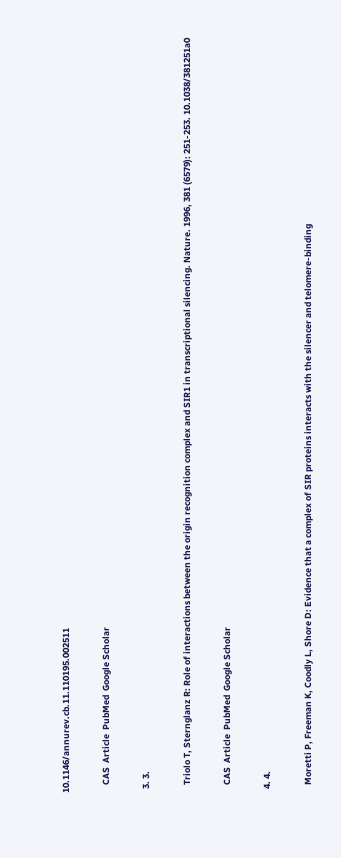10.1146/annurev.cb.11.110195.002511

    CAS  Article  PubMed  Google Scholar

  3. 3.

    Triolo T, Sternglanz R: Role of interactions between the origin recognition complex and SIR1 in transcriptional silencing. Nature. 1996, 381 (6579): 251-253. 10.1038/381251a0

    CAS  Article  PubMed  Google Scholar

  4. 4.

    Moretti P, Freeman K, Coodly L, Shore D: Evidence that a complex of SIR proteins interacts with the silencer and telomere-binding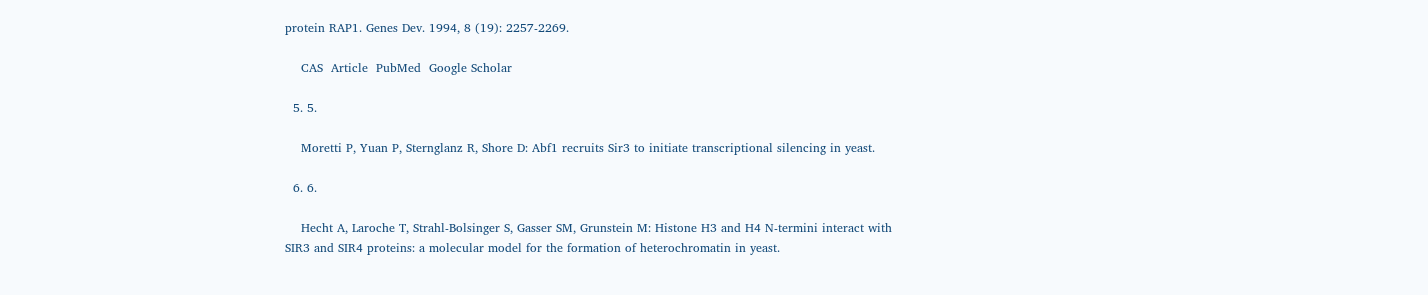protein RAP1. Genes Dev. 1994, 8 (19): 2257-2269.

    CAS  Article  PubMed  Google Scholar

  5. 5.

    Moretti P, Yuan P, Sternglanz R, Shore D: Abf1 recruits Sir3 to initiate transcriptional silencing in yeast.

  6. 6.

    Hecht A, Laroche T, Strahl-Bolsinger S, Gasser SM, Grunstein M: Histone H3 and H4 N-termini interact with SIR3 and SIR4 proteins: a molecular model for the formation of heterochromatin in yeast.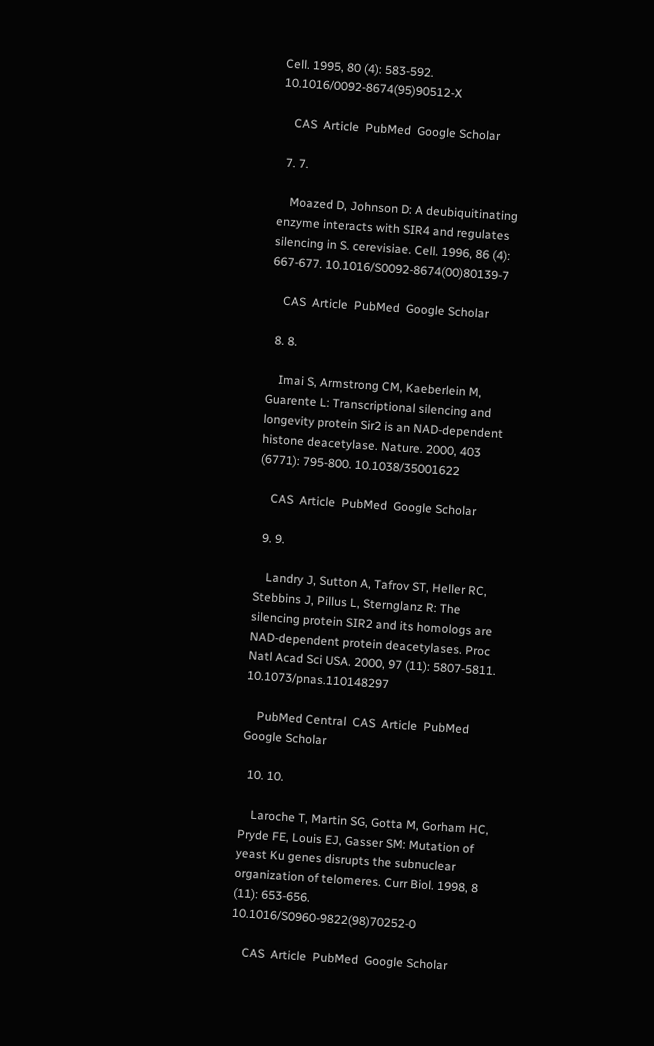Cell. 1995, 80 (4): 583-592. 10.1016/0092-8674(95)90512-X

    CAS  Article  PubMed  Google Scholar

  7. 7.

    Moazed D, Johnson D: A deubiquitinating enzyme interacts with SIR4 and regulates silencing in S. cerevisiae. Cell. 1996, 86 (4): 667-677. 10.1016/S0092-8674(00)80139-7

    CAS  Article  PubMed  Google Scholar

  8. 8.

    Imai S, Armstrong CM, Kaeberlein M, Guarente L: Transcriptional silencing and longevity protein Sir2 is an NAD-dependent histone deacetylase. Nature. 2000, 403 (6771): 795-800. 10.1038/35001622

    CAS  Article  PubMed  Google Scholar

  9. 9.

    Landry J, Sutton A, Tafrov ST, Heller RC, Stebbins J, Pillus L, Sternglanz R: The silencing protein SIR2 and its homologs are NAD-dependent protein deacetylases. Proc Natl Acad Sci USA. 2000, 97 (11): 5807-5811. 10.1073/pnas.110148297

    PubMed Central  CAS  Article  PubMed  Google Scholar

  10. 10.

    Laroche T, Martin SG, Gotta M, Gorham HC, Pryde FE, Louis EJ, Gasser SM: Mutation of yeast Ku genes disrupts the subnuclear organization of telomeres. Curr Biol. 1998, 8 (11): 653-656. 10.1016/S0960-9822(98)70252-0

    CAS  Article  PubMed  Google Scholar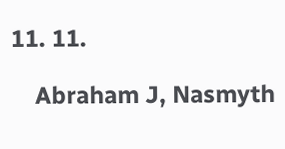11. 11.

    Abraham J, Nasmyth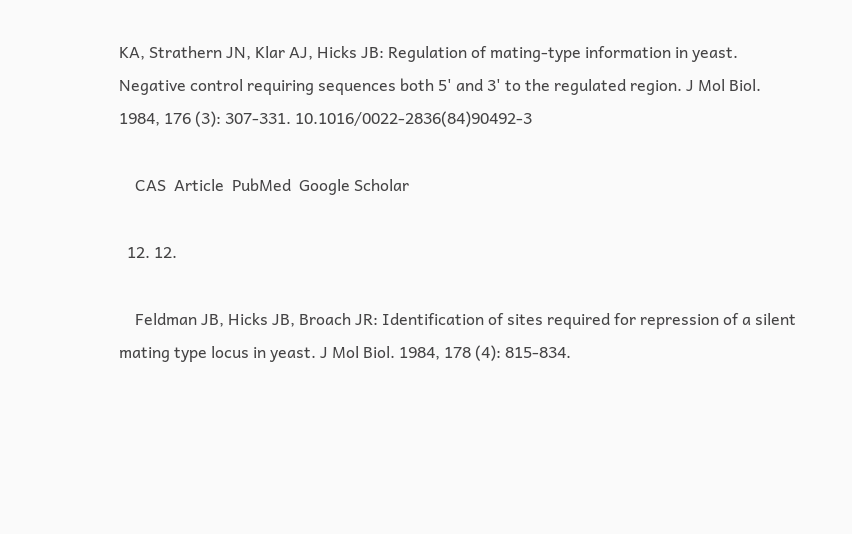KA, Strathern JN, Klar AJ, Hicks JB: Regulation of mating-type information in yeast. Negative control requiring sequences both 5' and 3' to the regulated region. J Mol Biol. 1984, 176 (3): 307-331. 10.1016/0022-2836(84)90492-3

    CAS  Article  PubMed  Google Scholar

  12. 12.

    Feldman JB, Hicks JB, Broach JR: Identification of sites required for repression of a silent mating type locus in yeast. J Mol Biol. 1984, 178 (4): 815-834.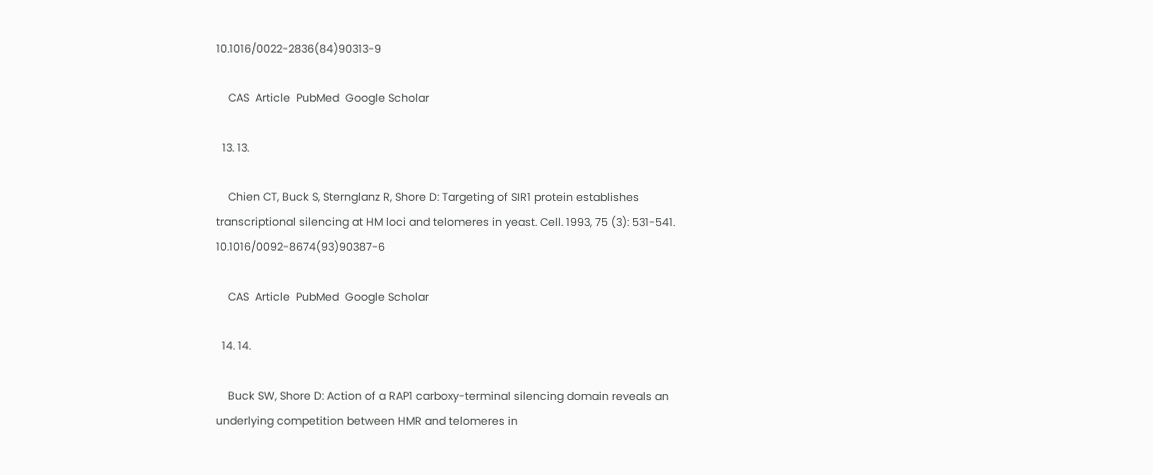10.1016/0022-2836(84)90313-9

    CAS  Article  PubMed  Google Scholar

  13. 13.

    Chien CT, Buck S, Sternglanz R, Shore D: Targeting of SIR1 protein establishes transcriptional silencing at HM loci and telomeres in yeast. Cell. 1993, 75 (3): 531-541. 10.1016/0092-8674(93)90387-6

    CAS  Article  PubMed  Google Scholar

  14. 14.

    Buck SW, Shore D: Action of a RAP1 carboxy-terminal silencing domain reveals an underlying competition between HMR and telomeres in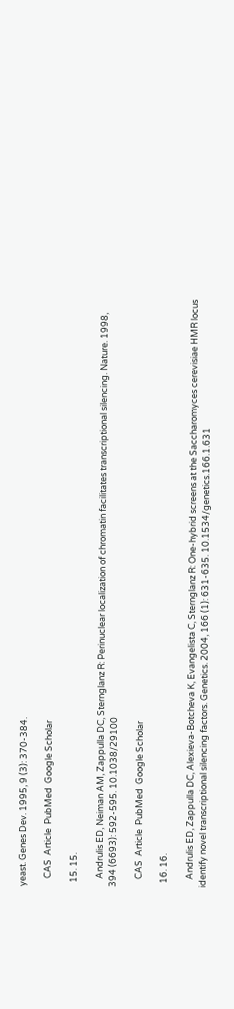yeast. Genes Dev. 1995, 9 (3): 370-384.

    CAS  Article  PubMed  Google Scholar

  15. 15.

    Andrulis ED, Neiman AM, Zappulla DC, Sternglanz R: Perinuclear localization of chromatin facilitates transcriptional silencing. Nature. 1998, 394 (6693): 592-595. 10.1038/29100

    CAS  Article  PubMed  Google Scholar

  16. 16.

    Andrulis ED, Zappulla DC, Alexieva-Botcheva K, Evangelista C, Sternglanz R: One-hybrid screens at the Saccharomyces cerevisiae HMR locus identify novel transcriptional silencing factors. Genetics. 2004, 166 (1): 631-635. 10.1534/genetics.166.1.631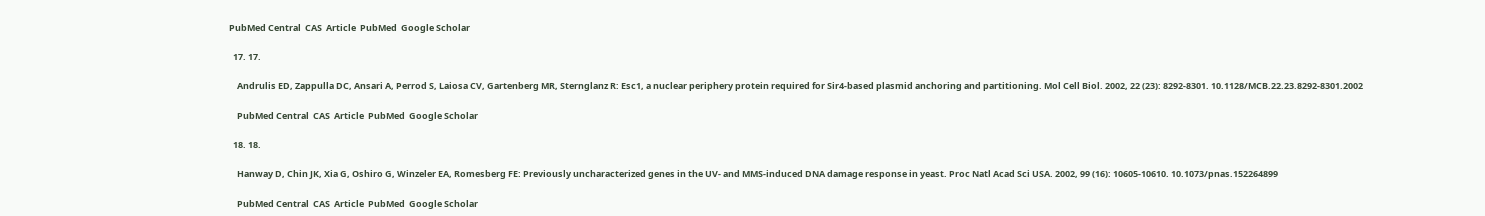PubMed Central  CAS  Article  PubMed  Google Scholar

  17. 17.

    Andrulis ED, Zappulla DC, Ansari A, Perrod S, Laiosa CV, Gartenberg MR, Sternglanz R: Esc1, a nuclear periphery protein required for Sir4-based plasmid anchoring and partitioning. Mol Cell Biol. 2002, 22 (23): 8292-8301. 10.1128/MCB.22.23.8292-8301.2002

    PubMed Central  CAS  Article  PubMed  Google Scholar

  18. 18.

    Hanway D, Chin JK, Xia G, Oshiro G, Winzeler EA, Romesberg FE: Previously uncharacterized genes in the UV- and MMS-induced DNA damage response in yeast. Proc Natl Acad Sci USA. 2002, 99 (16): 10605-10610. 10.1073/pnas.152264899

    PubMed Central  CAS  Article  PubMed  Google Scholar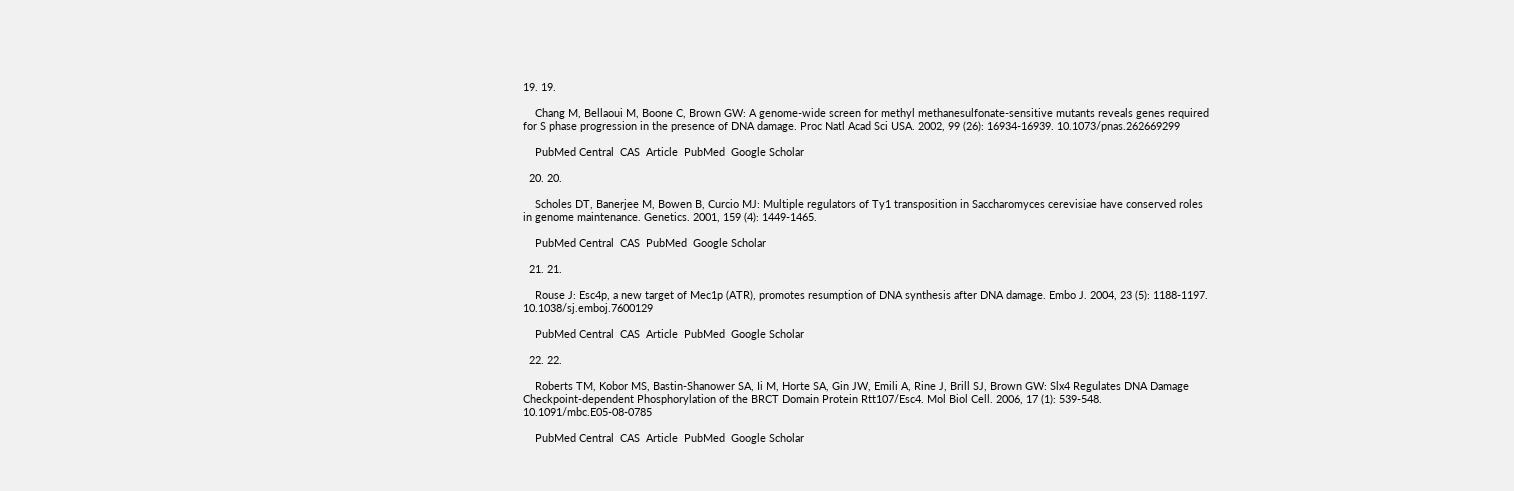19. 19.

    Chang M, Bellaoui M, Boone C, Brown GW: A genome-wide screen for methyl methanesulfonate-sensitive mutants reveals genes required for S phase progression in the presence of DNA damage. Proc Natl Acad Sci USA. 2002, 99 (26): 16934-16939. 10.1073/pnas.262669299

    PubMed Central  CAS  Article  PubMed  Google Scholar

  20. 20.

    Scholes DT, Banerjee M, Bowen B, Curcio MJ: Multiple regulators of Ty1 transposition in Saccharomyces cerevisiae have conserved roles in genome maintenance. Genetics. 2001, 159 (4): 1449-1465.

    PubMed Central  CAS  PubMed  Google Scholar

  21. 21.

    Rouse J: Esc4p, a new target of Mec1p (ATR), promotes resumption of DNA synthesis after DNA damage. Embo J. 2004, 23 (5): 1188-1197. 10.1038/sj.emboj.7600129

    PubMed Central  CAS  Article  PubMed  Google Scholar

  22. 22.

    Roberts TM, Kobor MS, Bastin-Shanower SA, Ii M, Horte SA, Gin JW, Emili A, Rine J, Brill SJ, Brown GW: Slx4 Regulates DNA Damage Checkpoint-dependent Phosphorylation of the BRCT Domain Protein Rtt107/Esc4. Mol Biol Cell. 2006, 17 (1): 539-548. 10.1091/mbc.E05-08-0785

    PubMed Central  CAS  Article  PubMed  Google Scholar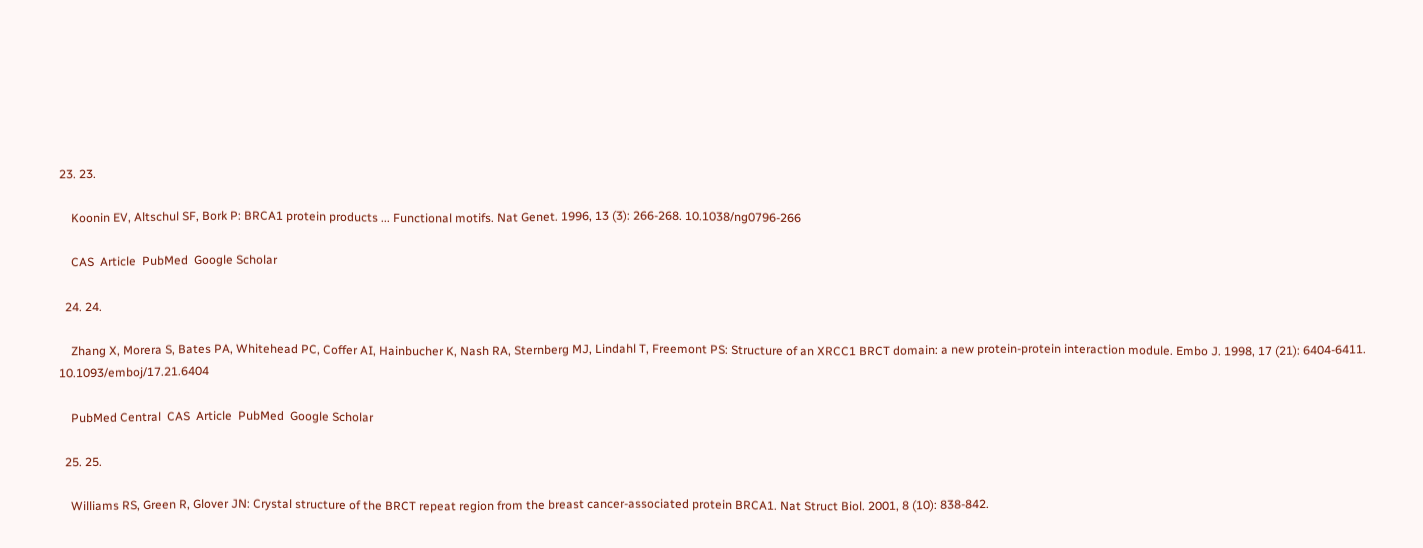23. 23.

    Koonin EV, Altschul SF, Bork P: BRCA1 protein products ... Functional motifs. Nat Genet. 1996, 13 (3): 266-268. 10.1038/ng0796-266

    CAS  Article  PubMed  Google Scholar

  24. 24.

    Zhang X, Morera S, Bates PA, Whitehead PC, Coffer AI, Hainbucher K, Nash RA, Sternberg MJ, Lindahl T, Freemont PS: Structure of an XRCC1 BRCT domain: a new protein-protein interaction module. Embo J. 1998, 17 (21): 6404-6411. 10.1093/emboj/17.21.6404

    PubMed Central  CAS  Article  PubMed  Google Scholar

  25. 25.

    Williams RS, Green R, Glover JN: Crystal structure of the BRCT repeat region from the breast cancer-associated protein BRCA1. Nat Struct Biol. 2001, 8 (10): 838-842.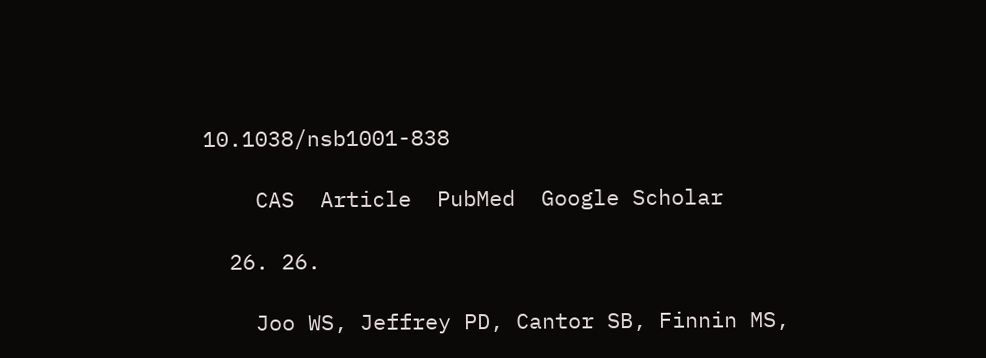10.1038/nsb1001-838

    CAS  Article  PubMed  Google Scholar

  26. 26.

    Joo WS, Jeffrey PD, Cantor SB, Finnin MS,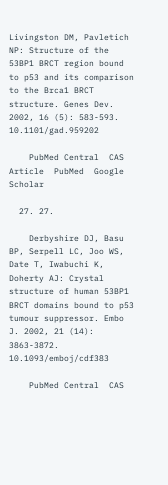Livingston DM, Pavletich NP: Structure of the 53BP1 BRCT region bound to p53 and its comparison to the Brca1 BRCT structure. Genes Dev. 2002, 16 (5): 583-593. 10.1101/gad.959202

    PubMed Central  CAS  Article  PubMed  Google Scholar

  27. 27.

    Derbyshire DJ, Basu BP, Serpell LC, Joo WS, Date T, Iwabuchi K, Doherty AJ: Crystal structure of human 53BP1 BRCT domains bound to p53 tumour suppressor. Embo J. 2002, 21 (14): 3863-3872. 10.1093/emboj/cdf383

    PubMed Central  CAS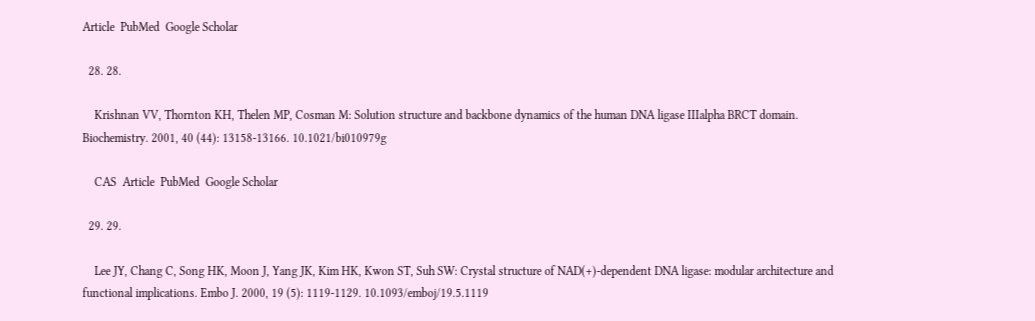Article  PubMed  Google Scholar

  28. 28.

    Krishnan VV, Thornton KH, Thelen MP, Cosman M: Solution structure and backbone dynamics of the human DNA ligase IIIalpha BRCT domain. Biochemistry. 2001, 40 (44): 13158-13166. 10.1021/bi010979g

    CAS  Article  PubMed  Google Scholar

  29. 29.

    Lee JY, Chang C, Song HK, Moon J, Yang JK, Kim HK, Kwon ST, Suh SW: Crystal structure of NAD(+)-dependent DNA ligase: modular architecture and functional implications. Embo J. 2000, 19 (5): 1119-1129. 10.1093/emboj/19.5.1119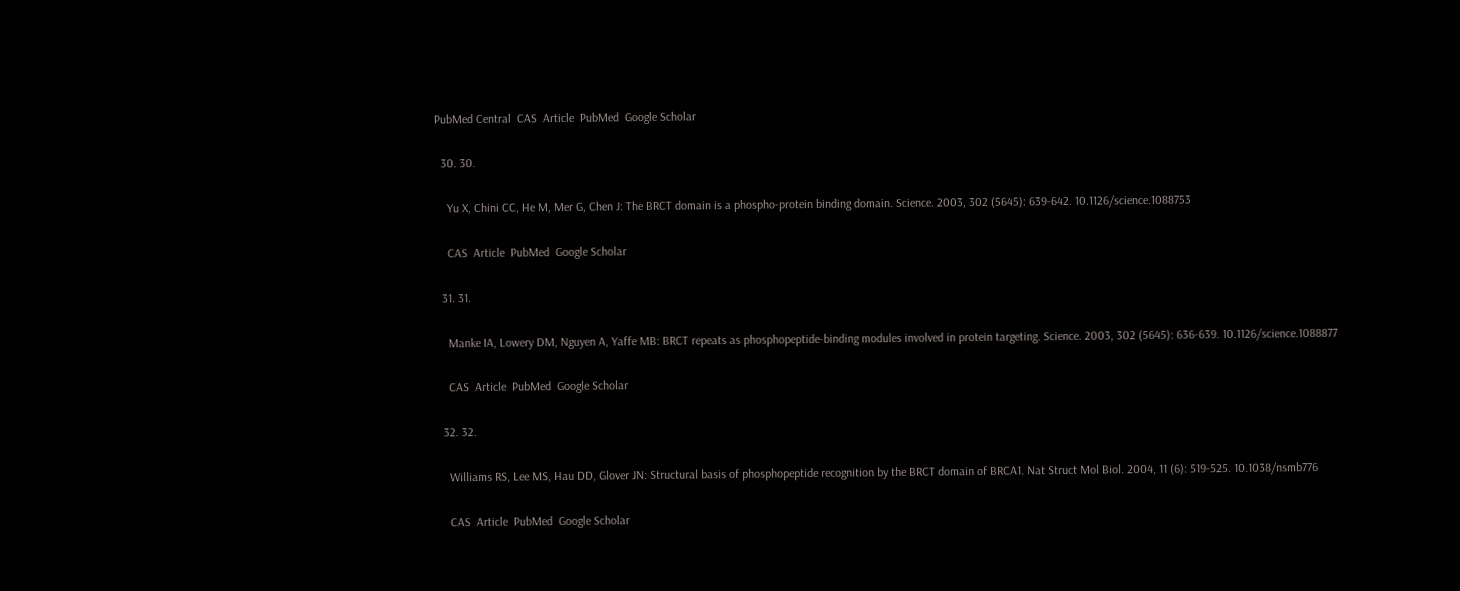PubMed Central  CAS  Article  PubMed  Google Scholar

  30. 30.

    Yu X, Chini CC, He M, Mer G, Chen J: The BRCT domain is a phospho-protein binding domain. Science. 2003, 302 (5645): 639-642. 10.1126/science.1088753

    CAS  Article  PubMed  Google Scholar

  31. 31.

    Manke IA, Lowery DM, Nguyen A, Yaffe MB: BRCT repeats as phosphopeptide-binding modules involved in protein targeting. Science. 2003, 302 (5645): 636-639. 10.1126/science.1088877

    CAS  Article  PubMed  Google Scholar

  32. 32.

    Williams RS, Lee MS, Hau DD, Glover JN: Structural basis of phosphopeptide recognition by the BRCT domain of BRCA1. Nat Struct Mol Biol. 2004, 11 (6): 519-525. 10.1038/nsmb776

    CAS  Article  PubMed  Google Scholar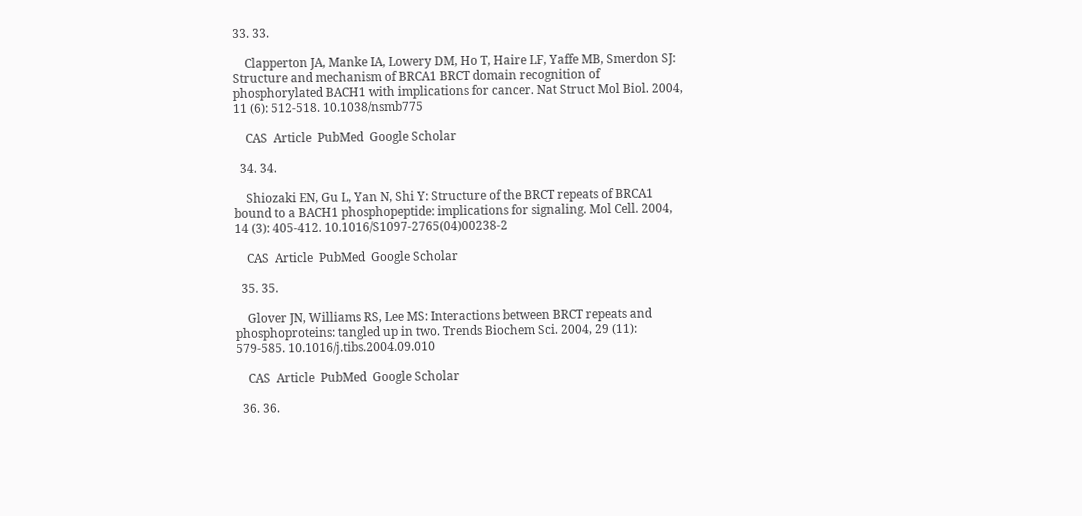33. 33.

    Clapperton JA, Manke IA, Lowery DM, Ho T, Haire LF, Yaffe MB, Smerdon SJ: Structure and mechanism of BRCA1 BRCT domain recognition of phosphorylated BACH1 with implications for cancer. Nat Struct Mol Biol. 2004, 11 (6): 512-518. 10.1038/nsmb775

    CAS  Article  PubMed  Google Scholar

  34. 34.

    Shiozaki EN, Gu L, Yan N, Shi Y: Structure of the BRCT repeats of BRCA1 bound to a BACH1 phosphopeptide: implications for signaling. Mol Cell. 2004, 14 (3): 405-412. 10.1016/S1097-2765(04)00238-2

    CAS  Article  PubMed  Google Scholar

  35. 35.

    Glover JN, Williams RS, Lee MS: Interactions between BRCT repeats and phosphoproteins: tangled up in two. Trends Biochem Sci. 2004, 29 (11): 579-585. 10.1016/j.tibs.2004.09.010

    CAS  Article  PubMed  Google Scholar

  36. 36.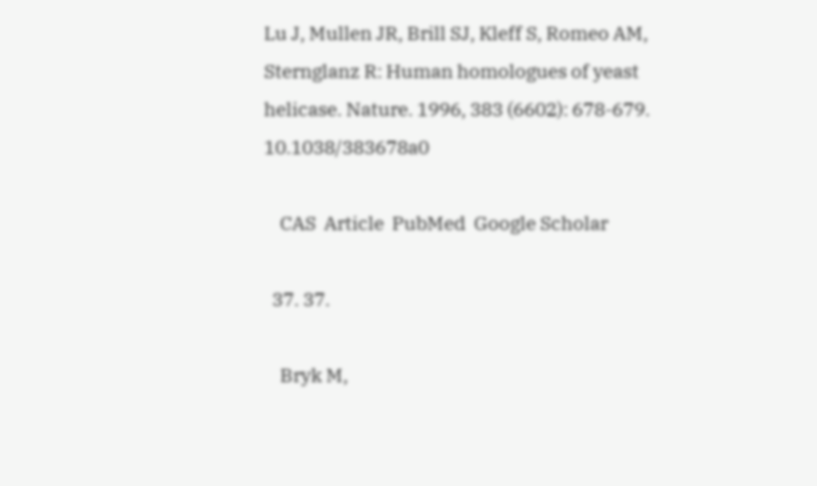Lu J, Mullen JR, Brill SJ, Kleff S, Romeo AM, Sternglanz R: Human homologues of yeast helicase. Nature. 1996, 383 (6602): 678-679. 10.1038/383678a0

    CAS  Article  PubMed  Google Scholar

  37. 37.

    Bryk M,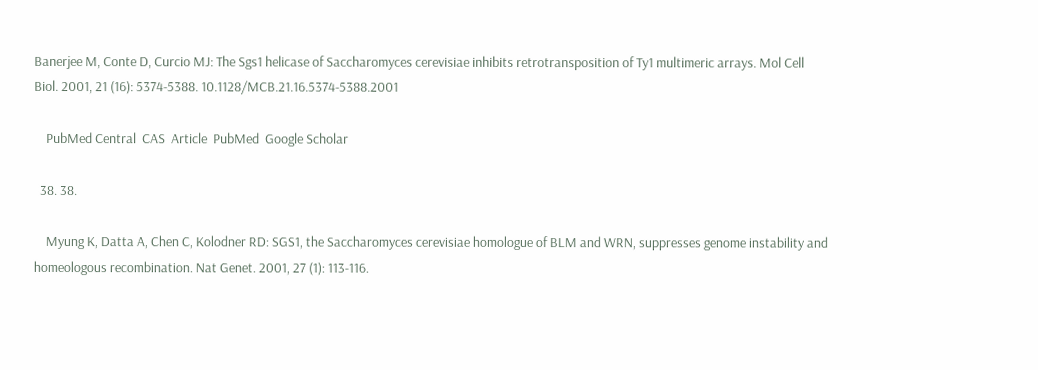Banerjee M, Conte D, Curcio MJ: The Sgs1 helicase of Saccharomyces cerevisiae inhibits retrotransposition of Ty1 multimeric arrays. Mol Cell Biol. 2001, 21 (16): 5374-5388. 10.1128/MCB.21.16.5374-5388.2001

    PubMed Central  CAS  Article  PubMed  Google Scholar

  38. 38.

    Myung K, Datta A, Chen C, Kolodner RD: SGS1, the Saccharomyces cerevisiae homologue of BLM and WRN, suppresses genome instability and homeologous recombination. Nat Genet. 2001, 27 (1): 113-116.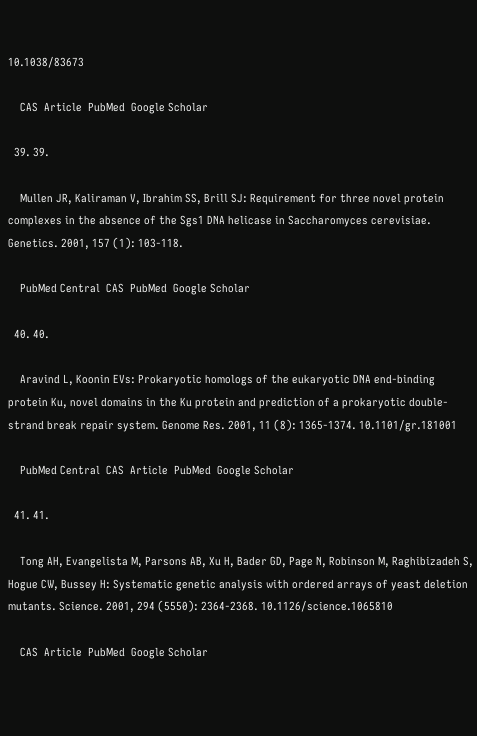10.1038/83673

    CAS  Article  PubMed  Google Scholar

  39. 39.

    Mullen JR, Kaliraman V, Ibrahim SS, Brill SJ: Requirement for three novel protein complexes in the absence of the Sgs1 DNA helicase in Saccharomyces cerevisiae. Genetics. 2001, 157 (1): 103-118.

    PubMed Central  CAS  PubMed  Google Scholar

  40. 40.

    Aravind L, Koonin EVs: Prokaryotic homologs of the eukaryotic DNA end-binding protein Ku, novel domains in the Ku protein and prediction of a prokaryotic double-strand break repair system. Genome Res. 2001, 11 (8): 1365-1374. 10.1101/gr.181001

    PubMed Central  CAS  Article  PubMed  Google Scholar

  41. 41.

    Tong AH, Evangelista M, Parsons AB, Xu H, Bader GD, Page N, Robinson M, Raghibizadeh S, Hogue CW, Bussey H: Systematic genetic analysis with ordered arrays of yeast deletion mutants. Science. 2001, 294 (5550): 2364-2368. 10.1126/science.1065810

    CAS  Article  PubMed  Google Scholar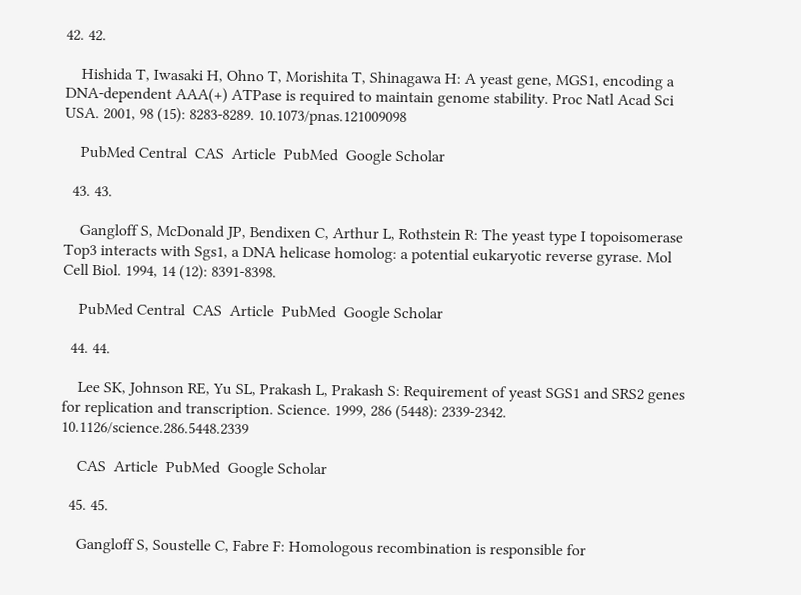42. 42.

    Hishida T, Iwasaki H, Ohno T, Morishita T, Shinagawa H: A yeast gene, MGS1, encoding a DNA-dependent AAA(+) ATPase is required to maintain genome stability. Proc Natl Acad Sci USA. 2001, 98 (15): 8283-8289. 10.1073/pnas.121009098

    PubMed Central  CAS  Article  PubMed  Google Scholar

  43. 43.

    Gangloff S, McDonald JP, Bendixen C, Arthur L, Rothstein R: The yeast type I topoisomerase Top3 interacts with Sgs1, a DNA helicase homolog: a potential eukaryotic reverse gyrase. Mol Cell Biol. 1994, 14 (12): 8391-8398.

    PubMed Central  CAS  Article  PubMed  Google Scholar

  44. 44.

    Lee SK, Johnson RE, Yu SL, Prakash L, Prakash S: Requirement of yeast SGS1 and SRS2 genes for replication and transcription. Science. 1999, 286 (5448): 2339-2342. 10.1126/science.286.5448.2339

    CAS  Article  PubMed  Google Scholar

  45. 45.

    Gangloff S, Soustelle C, Fabre F: Homologous recombination is responsible for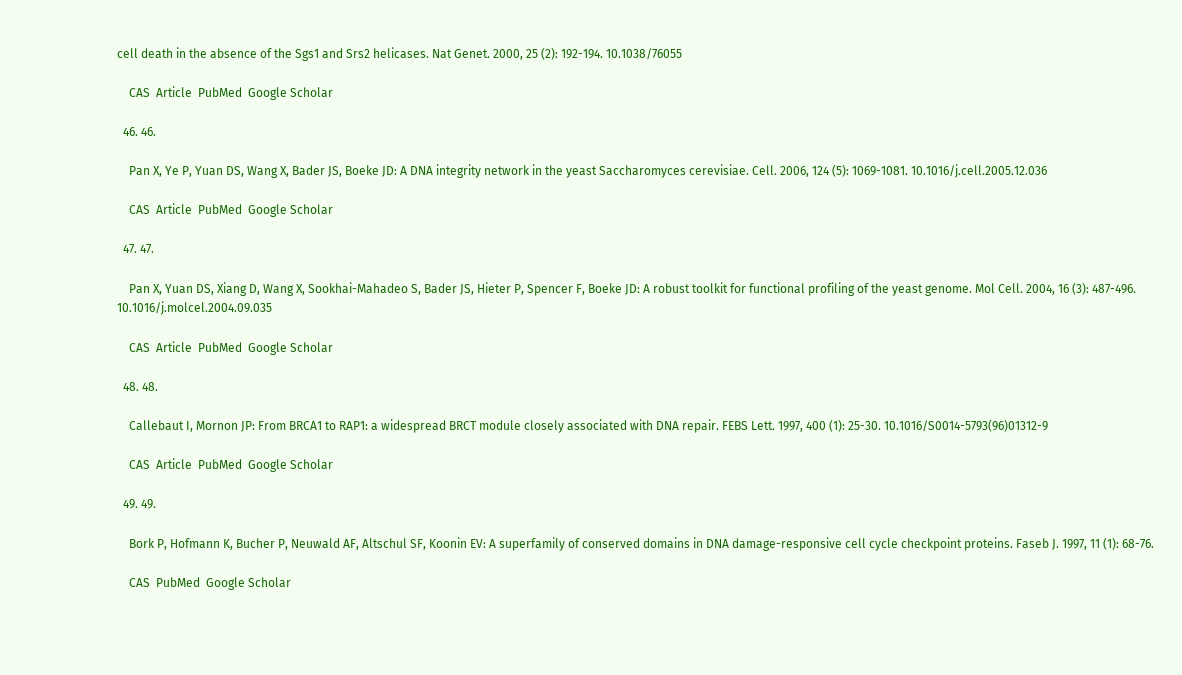cell death in the absence of the Sgs1 and Srs2 helicases. Nat Genet. 2000, 25 (2): 192-194. 10.1038/76055

    CAS  Article  PubMed  Google Scholar

  46. 46.

    Pan X, Ye P, Yuan DS, Wang X, Bader JS, Boeke JD: A DNA integrity network in the yeast Saccharomyces cerevisiae. Cell. 2006, 124 (5): 1069-1081. 10.1016/j.cell.2005.12.036

    CAS  Article  PubMed  Google Scholar

  47. 47.

    Pan X, Yuan DS, Xiang D, Wang X, Sookhai-Mahadeo S, Bader JS, Hieter P, Spencer F, Boeke JD: A robust toolkit for functional profiling of the yeast genome. Mol Cell. 2004, 16 (3): 487-496. 10.1016/j.molcel.2004.09.035

    CAS  Article  PubMed  Google Scholar

  48. 48.

    Callebaut I, Mornon JP: From BRCA1 to RAP1: a widespread BRCT module closely associated with DNA repair. FEBS Lett. 1997, 400 (1): 25-30. 10.1016/S0014-5793(96)01312-9

    CAS  Article  PubMed  Google Scholar

  49. 49.

    Bork P, Hofmann K, Bucher P, Neuwald AF, Altschul SF, Koonin EV: A superfamily of conserved domains in DNA damage-responsive cell cycle checkpoint proteins. Faseb J. 1997, 11 (1): 68-76.

    CAS  PubMed  Google Scholar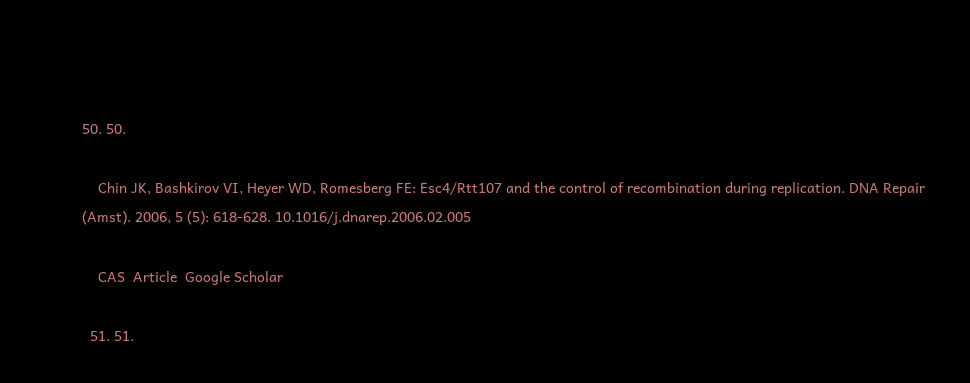50. 50.

    Chin JK, Bashkirov VI, Heyer WD, Romesberg FE: Esc4/Rtt107 and the control of recombination during replication. DNA Repair (Amst). 2006, 5 (5): 618-628. 10.1016/j.dnarep.2006.02.005

    CAS  Article  Google Scholar

  51. 51.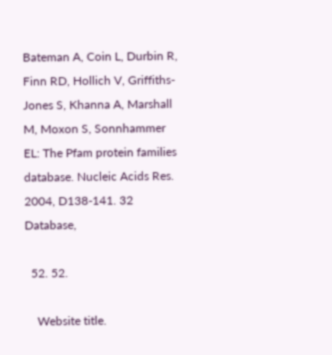Bateman A, Coin L, Durbin R, Finn RD, Hollich V, Griffiths-Jones S, Khanna A, Marshall M, Moxon S, Sonnhammer EL: The Pfam protein families database. Nucleic Acids Res. 2004, D138-141. 32 Database,

  52. 52.

    Website title.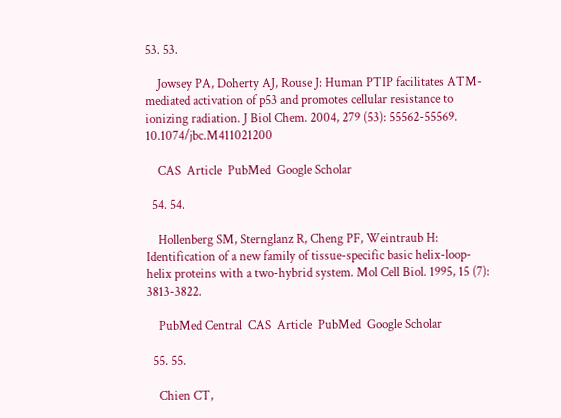53. 53.

    Jowsey PA, Doherty AJ, Rouse J: Human PTIP facilitates ATM-mediated activation of p53 and promotes cellular resistance to ionizing radiation. J Biol Chem. 2004, 279 (53): 55562-55569. 10.1074/jbc.M411021200

    CAS  Article  PubMed  Google Scholar

  54. 54.

    Hollenberg SM, Sternglanz R, Cheng PF, Weintraub H: Identification of a new family of tissue-specific basic helix-loop-helix proteins with a two-hybrid system. Mol Cell Biol. 1995, 15 (7): 3813-3822.

    PubMed Central  CAS  Article  PubMed  Google Scholar

  55. 55.

    Chien CT,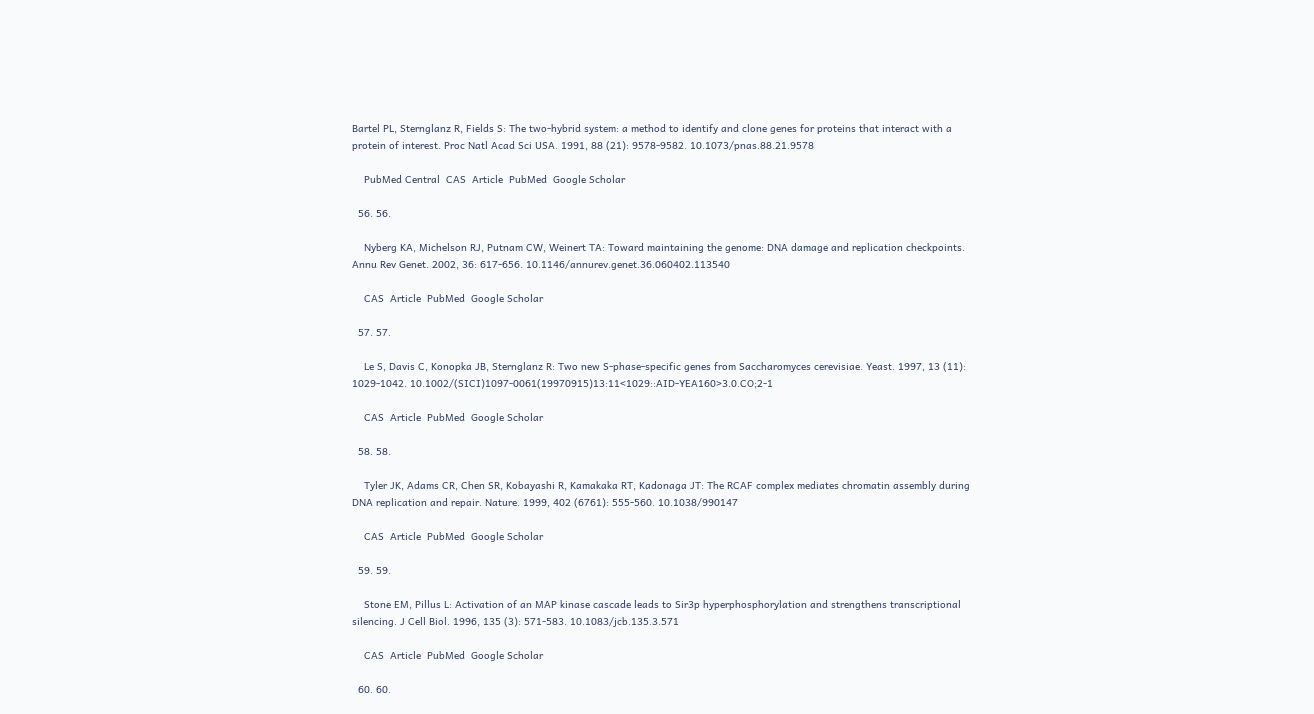Bartel PL, Sternglanz R, Fields S: The two-hybrid system: a method to identify and clone genes for proteins that interact with a protein of interest. Proc Natl Acad Sci USA. 1991, 88 (21): 9578-9582. 10.1073/pnas.88.21.9578

    PubMed Central  CAS  Article  PubMed  Google Scholar

  56. 56.

    Nyberg KA, Michelson RJ, Putnam CW, Weinert TA: Toward maintaining the genome: DNA damage and replication checkpoints. Annu Rev Genet. 2002, 36: 617-656. 10.1146/annurev.genet.36.060402.113540

    CAS  Article  PubMed  Google Scholar

  57. 57.

    Le S, Davis C, Konopka JB, Sternglanz R: Two new S-phase-specific genes from Saccharomyces cerevisiae. Yeast. 1997, 13 (11): 1029-1042. 10.1002/(SICI)1097-0061(19970915)13:11<1029::AID-YEA160>3.0.CO;2-1

    CAS  Article  PubMed  Google Scholar

  58. 58.

    Tyler JK, Adams CR, Chen SR, Kobayashi R, Kamakaka RT, Kadonaga JT: The RCAF complex mediates chromatin assembly during DNA replication and repair. Nature. 1999, 402 (6761): 555-560. 10.1038/990147

    CAS  Article  PubMed  Google Scholar

  59. 59.

    Stone EM, Pillus L: Activation of an MAP kinase cascade leads to Sir3p hyperphosphorylation and strengthens transcriptional silencing. J Cell Biol. 1996, 135 (3): 571-583. 10.1083/jcb.135.3.571

    CAS  Article  PubMed  Google Scholar

  60. 60.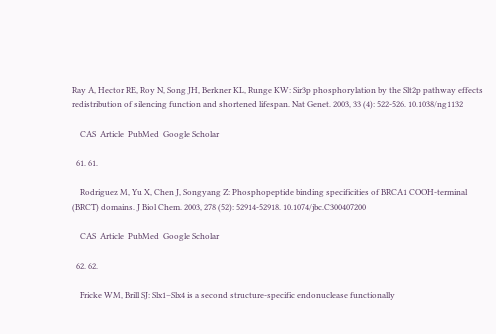Ray A, Hector RE, Roy N, Song JH, Berkner KL, Runge KW: Sir3p phosphorylation by the Slt2p pathway effects redistribution of silencing function and shortened lifespan. Nat Genet. 2003, 33 (4): 522-526. 10.1038/ng1132

    CAS  Article  PubMed  Google Scholar

  61. 61.

    Rodriguez M, Yu X, Chen J, Songyang Z: Phosphopeptide binding specificities of BRCA1 COOH-terminal (BRCT) domains. J Biol Chem. 2003, 278 (52): 52914-52918. 10.1074/jbc.C300407200

    CAS  Article  PubMed  Google Scholar

  62. 62.

    Fricke WM, Brill SJ: Slx1–Slx4 is a second structure-specific endonuclease functionally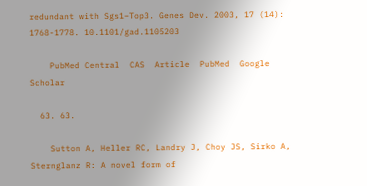redundant with Sgs1–Top3. Genes Dev. 2003, 17 (14): 1768-1778. 10.1101/gad.1105203

    PubMed Central  CAS  Article  PubMed  Google Scholar

  63. 63.

    Sutton A, Heller RC, Landry J, Choy JS, Sirko A, Sternglanz R: A novel form of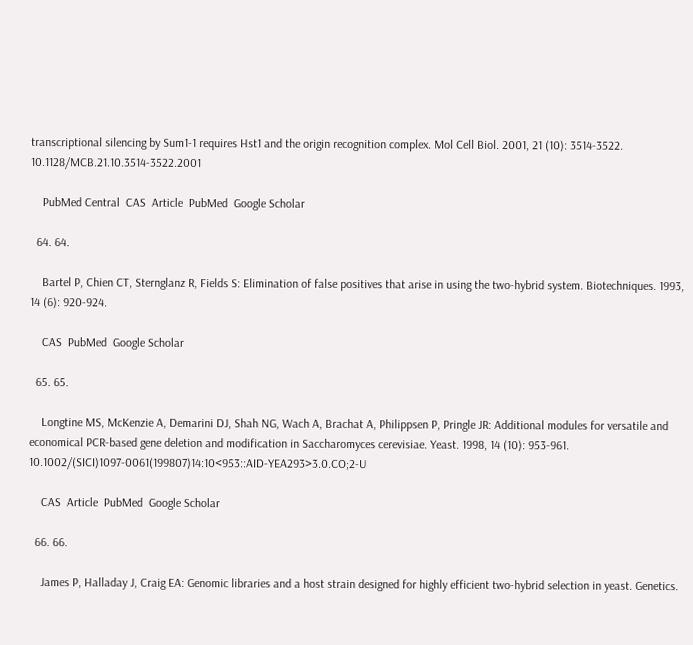transcriptional silencing by Sum1-1 requires Hst1 and the origin recognition complex. Mol Cell Biol. 2001, 21 (10): 3514-3522. 10.1128/MCB.21.10.3514-3522.2001

    PubMed Central  CAS  Article  PubMed  Google Scholar

  64. 64.

    Bartel P, Chien CT, Sternglanz R, Fields S: Elimination of false positives that arise in using the two-hybrid system. Biotechniques. 1993, 14 (6): 920-924.

    CAS  PubMed  Google Scholar

  65. 65.

    Longtine MS, McKenzie A, Demarini DJ, Shah NG, Wach A, Brachat A, Philippsen P, Pringle JR: Additional modules for versatile and economical PCR-based gene deletion and modification in Saccharomyces cerevisiae. Yeast. 1998, 14 (10): 953-961. 10.1002/(SICI)1097-0061(199807)14:10<953::AID-YEA293>3.0.CO;2-U

    CAS  Article  PubMed  Google Scholar

  66. 66.

    James P, Halladay J, Craig EA: Genomic libraries and a host strain designed for highly efficient two-hybrid selection in yeast. Genetics.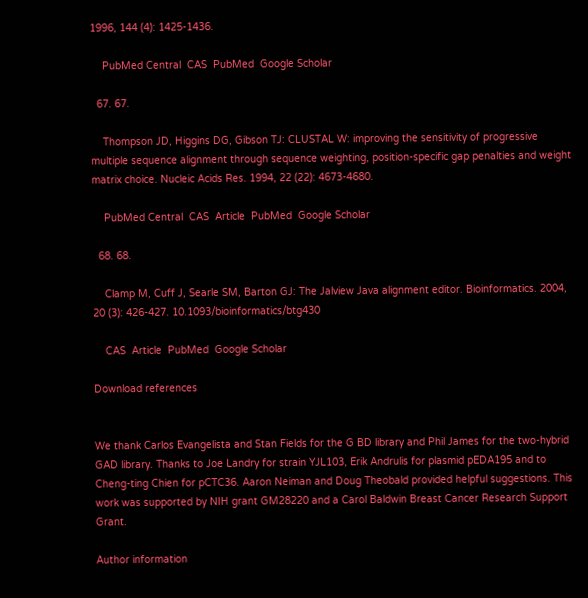1996, 144 (4): 1425-1436.

    PubMed Central  CAS  PubMed  Google Scholar

  67. 67.

    Thompson JD, Higgins DG, Gibson TJ: CLUSTAL W: improving the sensitivity of progressive multiple sequence alignment through sequence weighting, position-specific gap penalties and weight matrix choice. Nucleic Acids Res. 1994, 22 (22): 4673-4680.

    PubMed Central  CAS  Article  PubMed  Google Scholar

  68. 68.

    Clamp M, Cuff J, Searle SM, Barton GJ: The Jalview Java alignment editor. Bioinformatics. 2004, 20 (3): 426-427. 10.1093/bioinformatics/btg430

    CAS  Article  PubMed  Google Scholar

Download references


We thank Carlos Evangelista and Stan Fields for the G BD library and Phil James for the two-hybrid GAD library. Thanks to Joe Landry for strain YJL103, Erik Andrulis for plasmid pEDA195 and to Cheng-ting Chien for pCTC36. Aaron Neiman and Doug Theobald provided helpful suggestions. This work was supported by NIH grant GM28220 and a Carol Baldwin Breast Cancer Research Support Grant.

Author information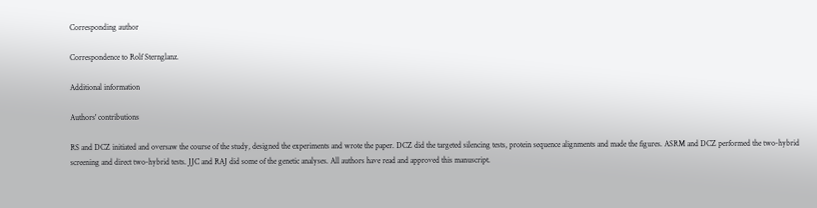Corresponding author

Correspondence to Rolf Sternglanz.

Additional information

Authors' contributions

RS and DCZ initiated and oversaw the course of the study, designed the experiments and wrote the paper. DCZ did the targeted silencing tests, protein sequence alignments and made the figures. ASRM and DCZ performed the two-hybrid screening and direct two-hybrid tests. JJC and RAJ did some of the genetic analyses. All authors have read and approved this manuscript.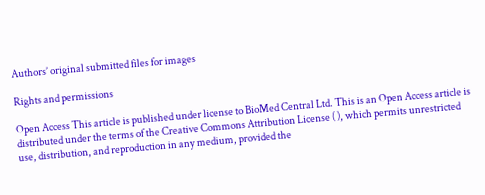Authors’ original submitted files for images

Rights and permissions

Open Access This article is published under license to BioMed Central Ltd. This is an Open Access article is distributed under the terms of the Creative Commons Attribution License ( ), which permits unrestricted use, distribution, and reproduction in any medium, provided the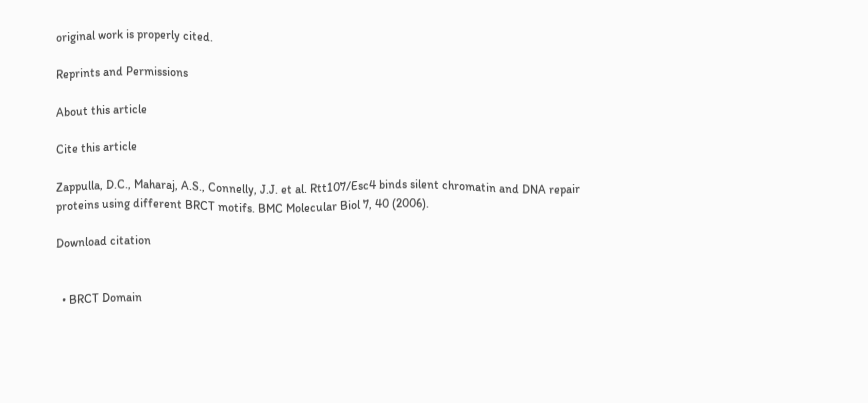original work is properly cited.

Reprints and Permissions

About this article

Cite this article

Zappulla, D.C., Maharaj, A.S., Connelly, J.J. et al. Rtt107/Esc4 binds silent chromatin and DNA repair proteins using different BRCT motifs. BMC Molecular Biol 7, 40 (2006).

Download citation


  • BRCT Domain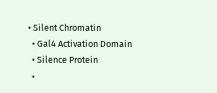• Silent Chromatin
  • Gal4 Activation Domain
  • Silence Protein
  •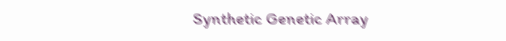Synthetic Genetic Array